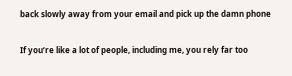back slowly away from your email and pick up the damn phone

If you’re like a lot of people, including me, you rely far too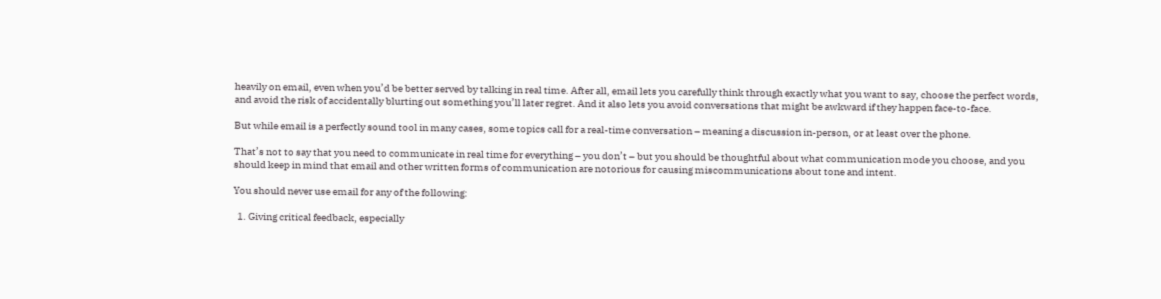heavily on email, even when you’d be better served by talking in real time. After all, email lets you carefully think through exactly what you want to say, choose the perfect words, and avoid the risk of accidentally blurting out something you’ll later regret. And it also lets you avoid conversations that might be awkward if they happen face-to-face.

But while email is a perfectly sound tool in many cases, some topics call for a real-time conversation – meaning a discussion in-person, or at least over the phone.

That’s not to say that you need to communicate in real time for everything – you don’t – but you should be thoughtful about what communication mode you choose, and you should keep in mind that email and other written forms of communication are notorious for causing miscommunications about tone and intent.

You should never use email for any of the following:

  1. Giving critical feedback, especially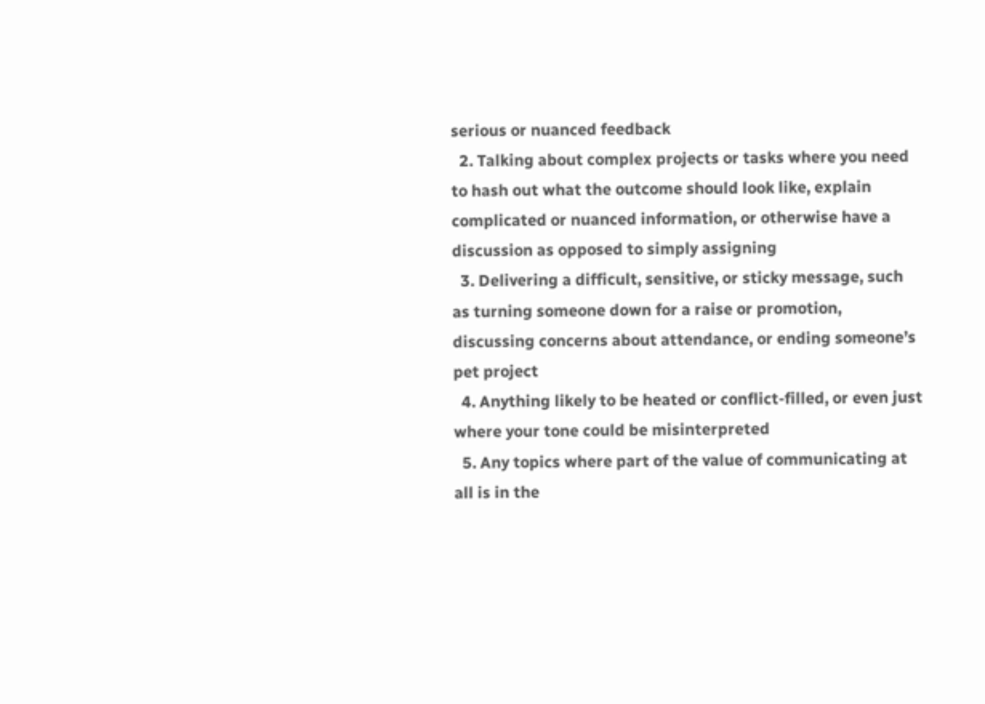serious or nuanced feedback
  2. Talking about complex projects or tasks where you need to hash out what the outcome should look like, explain complicated or nuanced information, or otherwise have a discussion as opposed to simply assigning
  3. Delivering a difficult, sensitive, or sticky message, such as turning someone down for a raise or promotion, discussing concerns about attendance, or ending someone’s pet project
  4. Anything likely to be heated or conflict-filled, or even just where your tone could be misinterpreted
  5. Any topics where part of the value of communicating at all is in the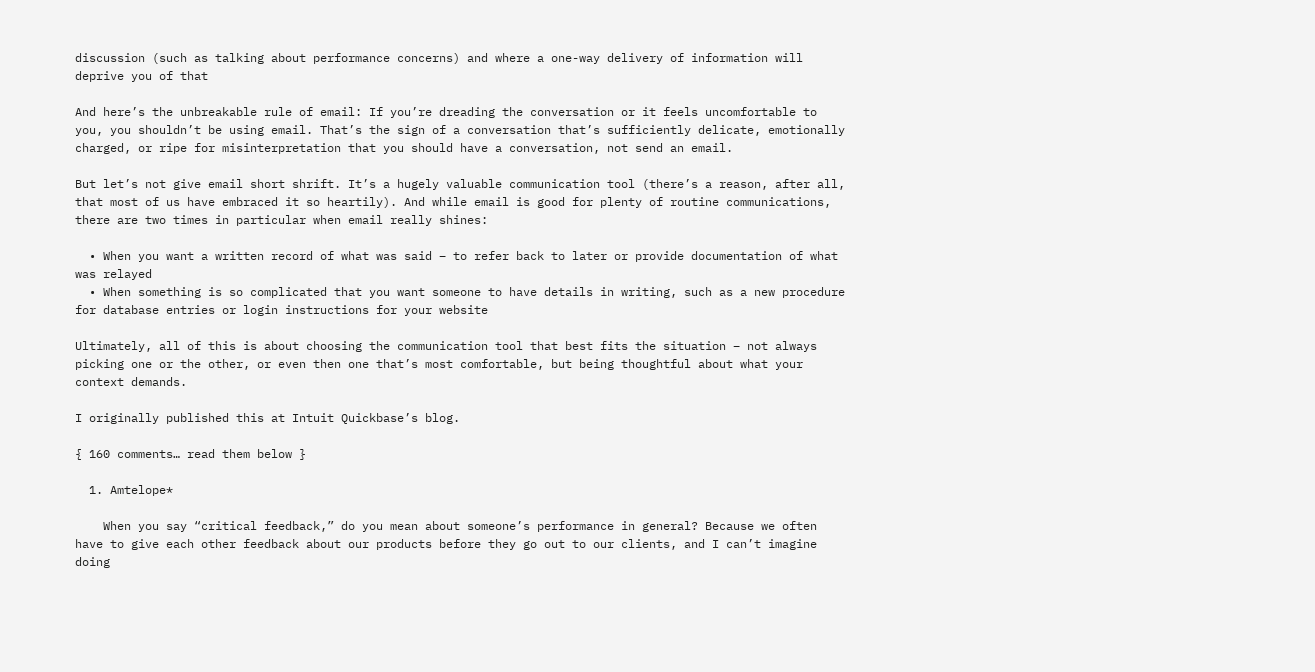discussion (such as talking about performance concerns) and where a one-way delivery of information will deprive you of that

And here’s the unbreakable rule of email: If you’re dreading the conversation or it feels uncomfortable to you, you shouldn’t be using email. That’s the sign of a conversation that’s sufficiently delicate, emotionally charged, or ripe for misinterpretation that you should have a conversation, not send an email.

But let’s not give email short shrift. It’s a hugely valuable communication tool (there’s a reason, after all, that most of us have embraced it so heartily). And while email is good for plenty of routine communications, there are two times in particular when email really shines:

  • When you want a written record of what was said – to refer back to later or provide documentation of what was relayed
  • When something is so complicated that you want someone to have details in writing, such as a new procedure for database entries or login instructions for your website

Ultimately, all of this is about choosing the communication tool that best fits the situation – not always picking one or the other, or even then one that’s most comfortable, but being thoughtful about what your context demands.

I originally published this at Intuit Quickbase’s blog.

{ 160 comments… read them below }

  1. Amtelope*

    When you say “critical feedback,” do you mean about someone’s performance in general? Because we often have to give each other feedback about our products before they go out to our clients, and I can’t imagine doing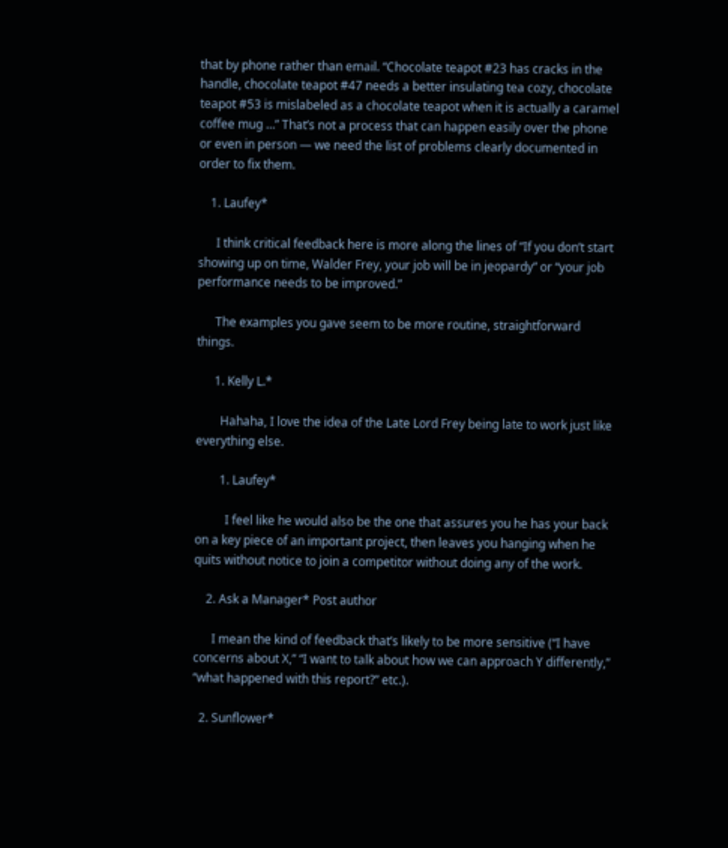that by phone rather than email. “Chocolate teapot #23 has cracks in the handle, chocolate teapot #47 needs a better insulating tea cozy, chocolate teapot #53 is mislabeled as a chocolate teapot when it is actually a caramel coffee mug …” That’s not a process that can happen easily over the phone or even in person — we need the list of problems clearly documented in order to fix them.

    1. Laufey*

      I think critical feedback here is more along the lines of “If you don’t start showing up on time, Walder Frey, your job will be in jeopardy” or “your job performance needs to be improved.”

      The examples you gave seem to be more routine, straightforward things.

      1. Kelly L.*

        Hahaha, I love the idea of the Late Lord Frey being late to work just like everything else.

        1. Laufey*

          I feel like he would also be the one that assures you he has your back on a key piece of an important project, then leaves you hanging when he quits without notice to join a competitor without doing any of the work.

    2. Ask a Manager* Post author

      I mean the kind of feedback that’s likely to be more sensitive (“I have concerns about X,” “I want to talk about how we can approach Y differently,” “what happened with this report?” etc.).

  2. Sunflower*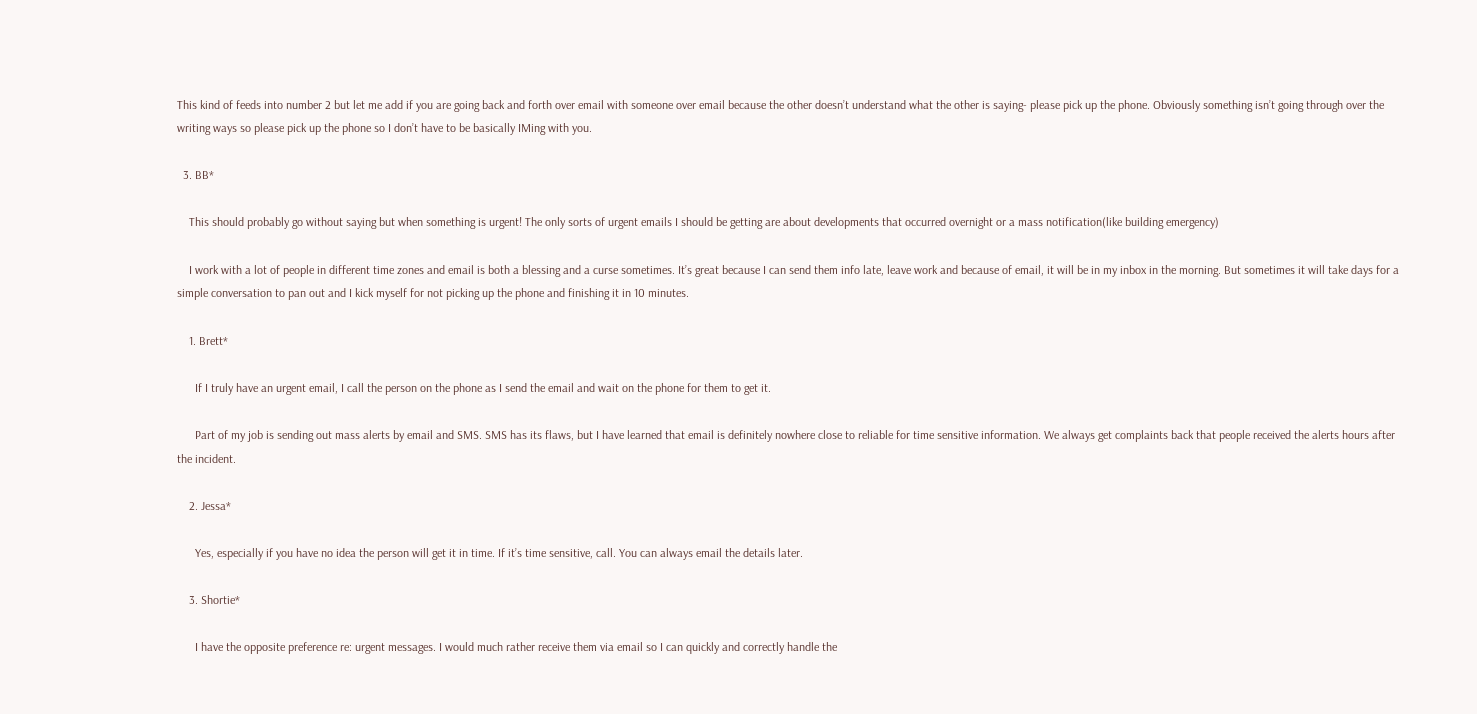This kind of feeds into number 2 but let me add if you are going back and forth over email with someone over email because the other doesn’t understand what the other is saying- please pick up the phone. Obviously something isn’t going through over the writing ways so please pick up the phone so I don’t have to be basically IMing with you.

  3. BB*

    This should probably go without saying but when something is urgent! The only sorts of urgent emails I should be getting are about developments that occurred overnight or a mass notification(like building emergency)

    I work with a lot of people in different time zones and email is both a blessing and a curse sometimes. It’s great because I can send them info late, leave work and because of email, it will be in my inbox in the morning. But sometimes it will take days for a simple conversation to pan out and I kick myself for not picking up the phone and finishing it in 10 minutes.

    1. Brett*

      If I truly have an urgent email, I call the person on the phone as I send the email and wait on the phone for them to get it.

      Part of my job is sending out mass alerts by email and SMS. SMS has its flaws, but I have learned that email is definitely nowhere close to reliable for time sensitive information. We always get complaints back that people received the alerts hours after the incident.

    2. Jessa*

      Yes, especially if you have no idea the person will get it in time. If it’s time sensitive, call. You can always email the details later.

    3. Shortie*

      I have the opposite preference re: urgent messages. I would much rather receive them via email so I can quickly and correctly handle the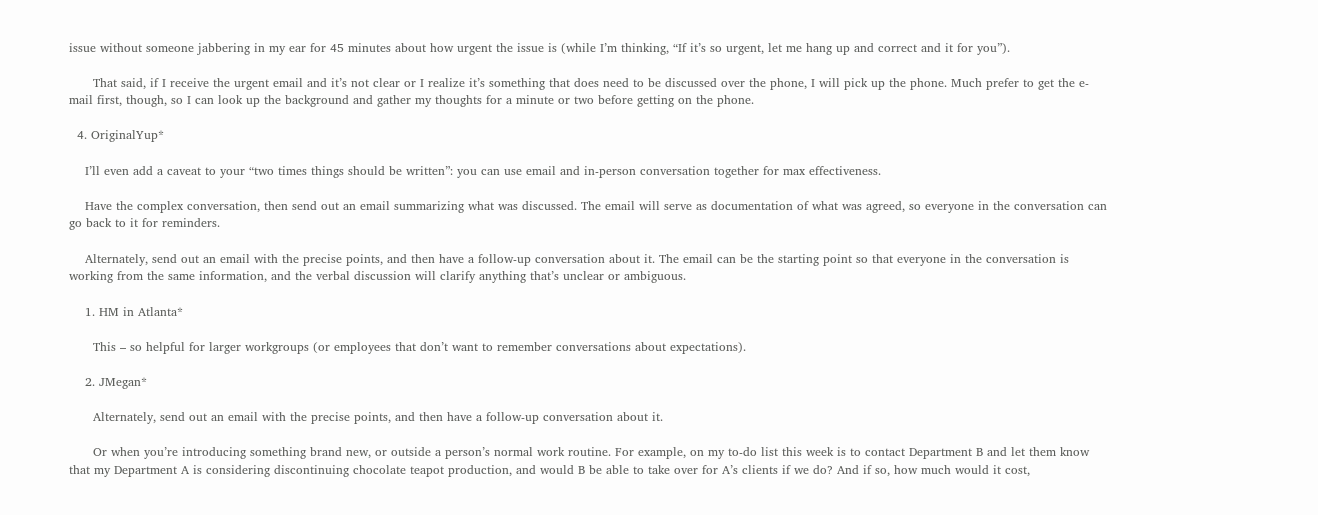issue without someone jabbering in my ear for 45 minutes about how urgent the issue is (while I’m thinking, “If it’s so urgent, let me hang up and correct and it for you”).

      That said, if I receive the urgent email and it’s not clear or I realize it’s something that does need to be discussed over the phone, I will pick up the phone. Much prefer to get the e-mail first, though, so I can look up the background and gather my thoughts for a minute or two before getting on the phone.

  4. OriginalYup*

    I’ll even add a caveat to your “two times things should be written”: you can use email and in-person conversation together for max effectiveness.

    Have the complex conversation, then send out an email summarizing what was discussed. The email will serve as documentation of what was agreed, so everyone in the conversation can go back to it for reminders.

    Alternately, send out an email with the precise points, and then have a follow-up conversation about it. The email can be the starting point so that everyone in the conversation is working from the same information, and the verbal discussion will clarify anything that’s unclear or ambiguous.

    1. HM in Atlanta*

      This – so helpful for larger workgroups (or employees that don’t want to remember conversations about expectations).

    2. JMegan*

      Alternately, send out an email with the precise points, and then have a follow-up conversation about it.

      Or when you’re introducing something brand new, or outside a person’s normal work routine. For example, on my to-do list this week is to contact Department B and let them know that my Department A is considering discontinuing chocolate teapot production, and would B be able to take over for A’s clients if we do? And if so, how much would it cost,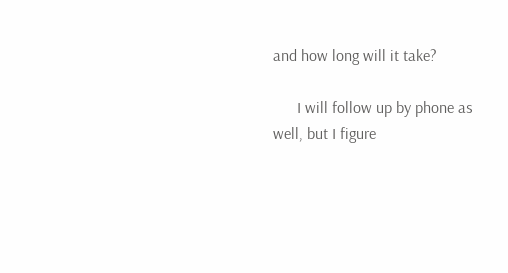and how long will it take?

      I will follow up by phone as well, but I figure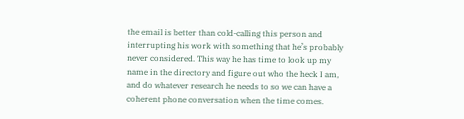the email is better than cold-calling this person and interrupting his work with something that he’s probably never considered. This way he has time to look up my name in the directory and figure out who the heck I am, and do whatever research he needs to so we can have a coherent phone conversation when the time comes.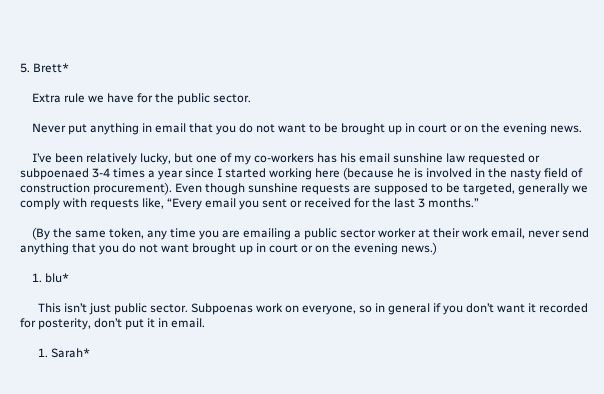5. Brett*

    Extra rule we have for the public sector.

    Never put anything in email that you do not want to be brought up in court or on the evening news.

    I’ve been relatively lucky, but one of my co-workers has his email sunshine law requested or subpoenaed 3-4 times a year since I started working here (because he is involved in the nasty field of construction procurement). Even though sunshine requests are supposed to be targeted, generally we comply with requests like, “Every email you sent or received for the last 3 months.”

    (By the same token, any time you are emailing a public sector worker at their work email, never send anything that you do not want brought up in court or on the evening news.)

    1. blu*

      This isn’t just public sector. Subpoenas work on everyone, so in general if you don’t want it recorded for posterity, don’t put it in email.

      1. Sarah*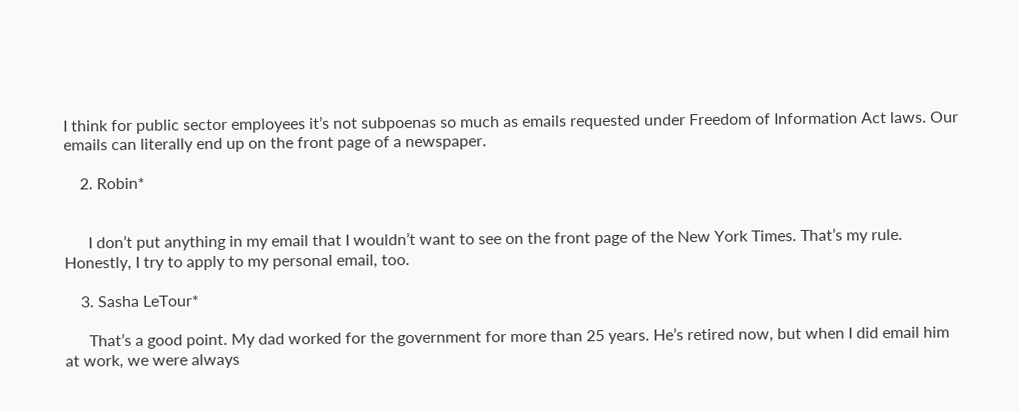I think for public sector employees it’s not subpoenas so much as emails requested under Freedom of Information Act laws. Our emails can literally end up on the front page of a newspaper.

    2. Robin*


      I don’t put anything in my email that I wouldn’t want to see on the front page of the New York Times. That’s my rule. Honestly, I try to apply to my personal email, too.

    3. Sasha LeTour*

      That’s a good point. My dad worked for the government for more than 25 years. He’s retired now, but when I did email him at work, we were always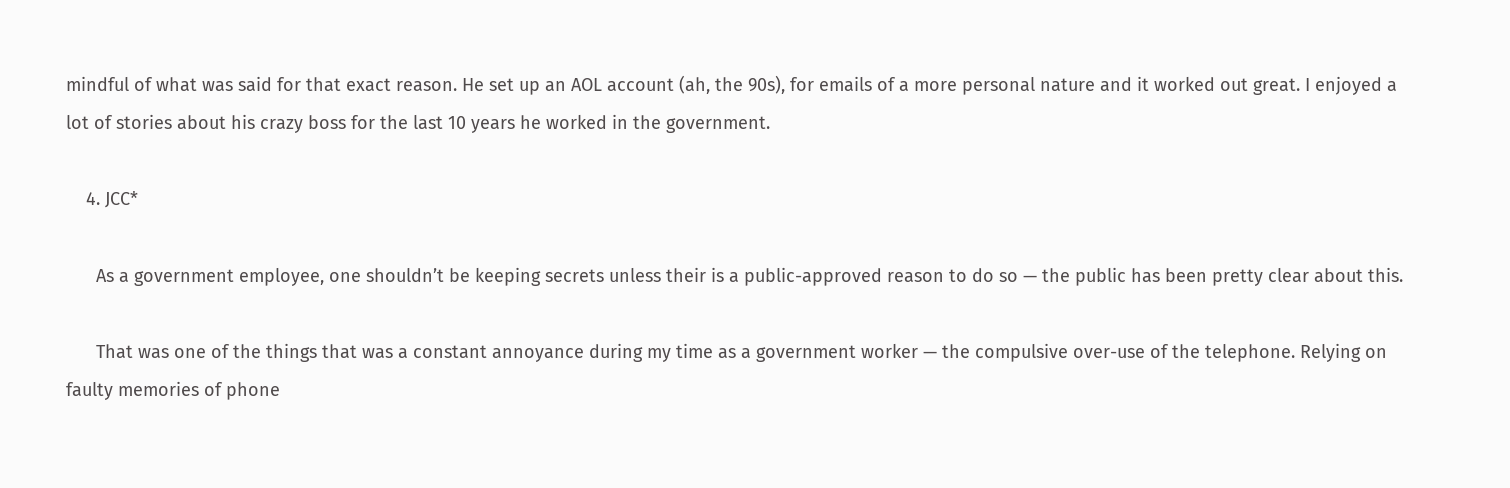mindful of what was said for that exact reason. He set up an AOL account (ah, the 90s), for emails of a more personal nature and it worked out great. I enjoyed a lot of stories about his crazy boss for the last 10 years he worked in the government.

    4. JCC*

      As a government employee, one shouldn’t be keeping secrets unless their is a public-approved reason to do so — the public has been pretty clear about this.

      That was one of the things that was a constant annoyance during my time as a government worker — the compulsive over-use of the telephone. Relying on faulty memories of phone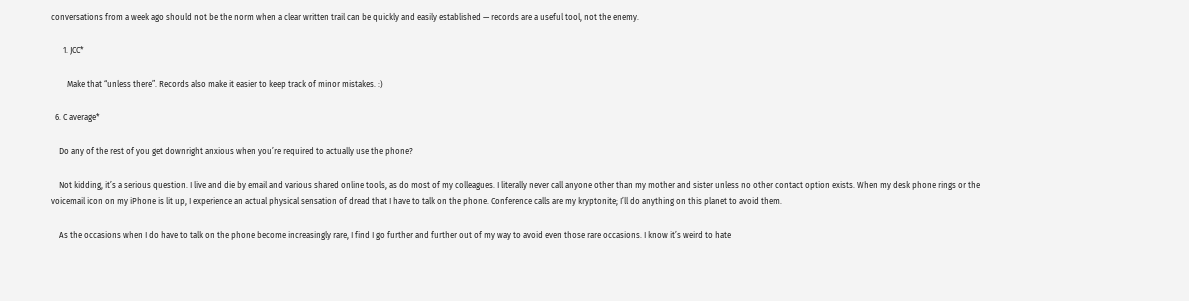conversations from a week ago should not be the norm when a clear written trail can be quickly and easily established — records are a useful tool, not the enemy.

      1. JCC*

        Make that “unless there”. Records also make it easier to keep track of minor mistakes. :)

  6. C average*

    Do any of the rest of you get downright anxious when you’re required to actually use the phone?

    Not kidding, it’s a serious question. I live and die by email and various shared online tools, as do most of my colleagues. I literally never call anyone other than my mother and sister unless no other contact option exists. When my desk phone rings or the voicemail icon on my iPhone is lit up, I experience an actual physical sensation of dread that I have to talk on the phone. Conference calls are my kryptonite; I’ll do anything on this planet to avoid them.

    As the occasions when I do have to talk on the phone become increasingly rare, I find I go further and further out of my way to avoid even those rare occasions. I know it’s weird to hate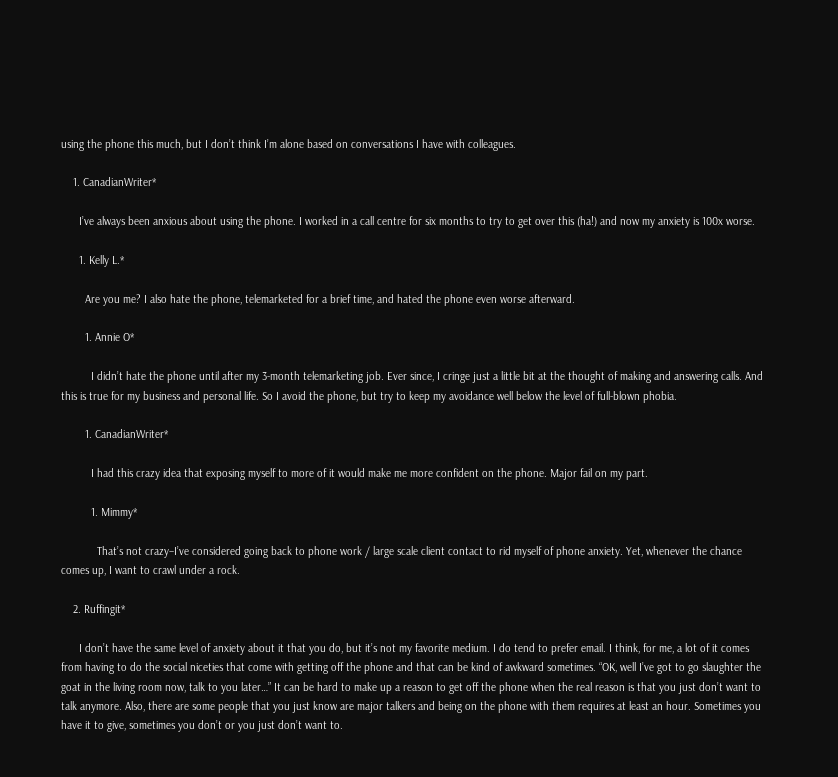using the phone this much, but I don’t think I’m alone based on conversations I have with colleagues.

    1. CanadianWriter*

      I’ve always been anxious about using the phone. I worked in a call centre for six months to try to get over this (ha!) and now my anxiety is 100x worse.

      1. Kelly L.*

        Are you me? I also hate the phone, telemarketed for a brief time, and hated the phone even worse afterward.

        1. Annie O*

          I didn’t hate the phone until after my 3-month telemarketing job. Ever since, I cringe just a little bit at the thought of making and answering calls. And this is true for my business and personal life. So I avoid the phone, but try to keep my avoidance well below the level of full-blown phobia.

        1. CanadianWriter*

          I had this crazy idea that exposing myself to more of it would make me more confident on the phone. Major fail on my part.

          1. Mimmy*

            That’s not crazy–I’ve considered going back to phone work / large scale client contact to rid myself of phone anxiety. Yet, whenever the chance comes up, I want to crawl under a rock.

    2. Ruffingit*

      I don’t have the same level of anxiety about it that you do, but it’s not my favorite medium. I do tend to prefer email. I think, for me, a lot of it comes from having to do the social niceties that come with getting off the phone and that can be kind of awkward sometimes. “OK, well I’ve got to go slaughter the goat in the living room now, talk to you later…” It can be hard to make up a reason to get off the phone when the real reason is that you just don’t want to talk anymore. Also, there are some people that you just know are major talkers and being on the phone with them requires at least an hour. Sometimes you have it to give, sometimes you don’t or you just don’t want to.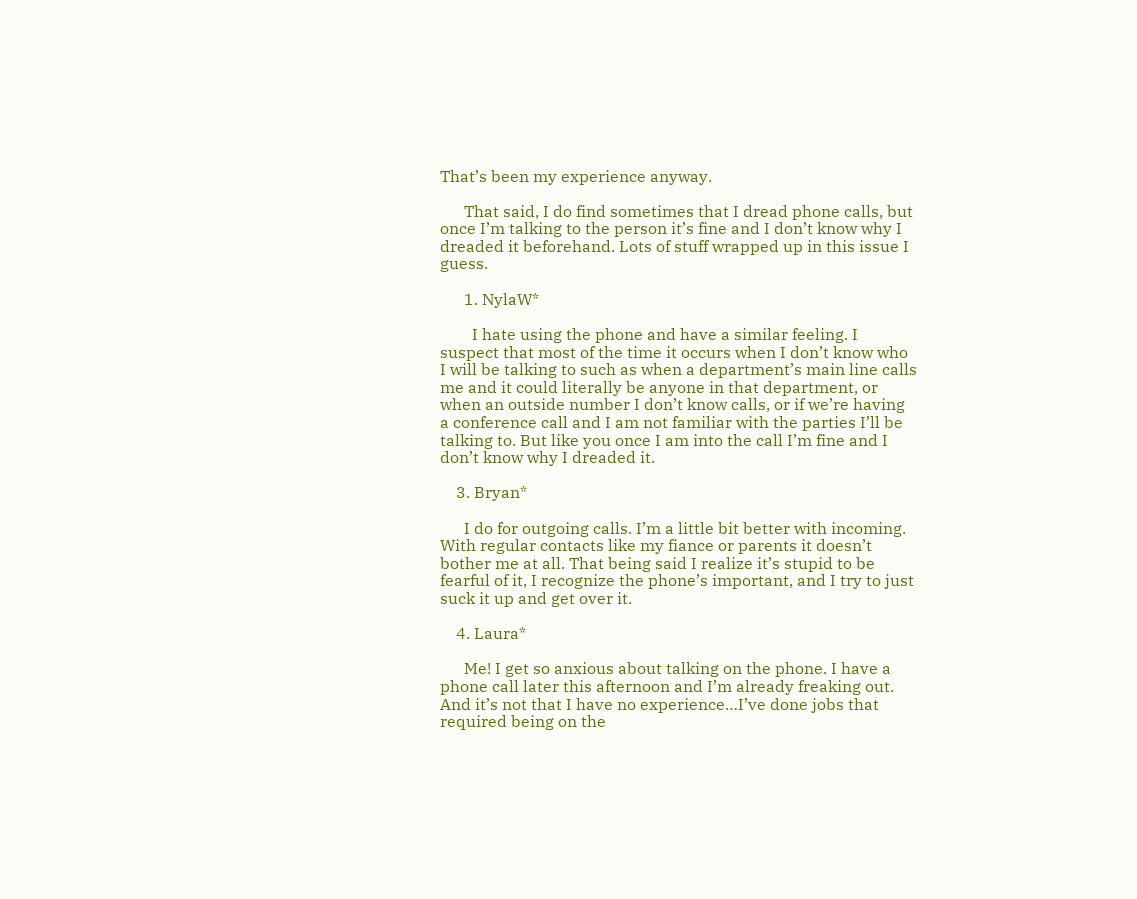That’s been my experience anyway.

      That said, I do find sometimes that I dread phone calls, but once I’m talking to the person it’s fine and I don’t know why I dreaded it beforehand. Lots of stuff wrapped up in this issue I guess.

      1. NylaW*

        I hate using the phone and have a similar feeling. I suspect that most of the time it occurs when I don’t know who I will be talking to such as when a department’s main line calls me and it could literally be anyone in that department, or when an outside number I don’t know calls, or if we’re having a conference call and I am not familiar with the parties I’ll be talking to. But like you once I am into the call I’m fine and I don’t know why I dreaded it.

    3. Bryan*

      I do for outgoing calls. I’m a little bit better with incoming. With regular contacts like my fiance or parents it doesn’t bother me at all. That being said I realize it’s stupid to be fearful of it, I recognize the phone’s important, and I try to just suck it up and get over it.

    4. Laura*

      Me! I get so anxious about talking on the phone. I have a phone call later this afternoon and I’m already freaking out. And it’s not that I have no experience…I’ve done jobs that required being on the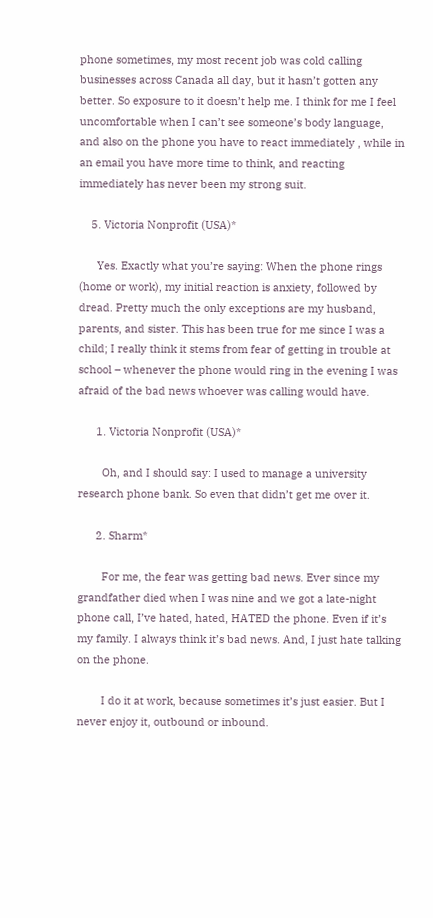phone sometimes, my most recent job was cold calling businesses across Canada all day, but it hasn’t gotten any better. So exposure to it doesn’t help me. I think for me I feel uncomfortable when I can’t see someone’s body language, and also on the phone you have to react immediately , while in an email you have more time to think, and reacting immediately has never been my strong suit.

    5. Victoria Nonprofit (USA)*

      Yes. Exactly what you’re saying: When the phone rings (home or work), my initial reaction is anxiety, followed by dread. Pretty much the only exceptions are my husband, parents, and sister. This has been true for me since I was a child; I really think it stems from fear of getting in trouble at school – whenever the phone would ring in the evening I was afraid of the bad news whoever was calling would have.

      1. Victoria Nonprofit (USA)*

        Oh, and I should say: I used to manage a university research phone bank. So even that didn’t get me over it.

      2. Sharm*

        For me, the fear was getting bad news. Ever since my grandfather died when I was nine and we got a late-night phone call, I’ve hated, hated, HATED the phone. Even if it’s my family. I always think it’s bad news. And, I just hate talking on the phone.

        I do it at work, because sometimes it’s just easier. But I never enjoy it, outbound or inbound.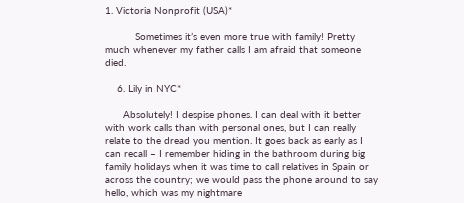1. Victoria Nonprofit (USA)*

          Sometimes it’s even more true with family! Pretty much whenever my father calls I am afraid that someone died.

    6. Lily in NYC*

      Absolutely! I despise phones. I can deal with it better with work calls than with personal ones, but I can really relate to the dread you mention. It goes back as early as I can recall – I remember hiding in the bathroom during big family holidays when it was time to call relatives in Spain or across the country; we would pass the phone around to say hello, which was my nightmare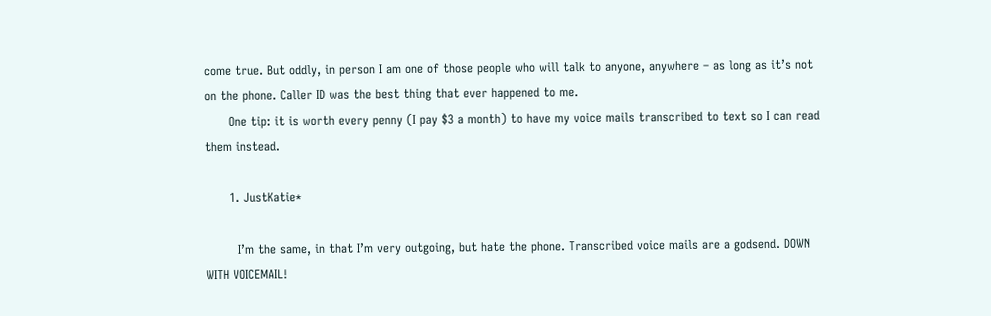come true. But oddly, in person I am one of those people who will talk to anyone, anywhere – as long as it’s not on the phone. Caller ID was the best thing that ever happened to me.
      One tip: it is worth every penny (I pay $3 a month) to have my voice mails transcribed to text so I can read them instead.

      1. JustKatie*

        I’m the same, in that I’m very outgoing, but hate the phone. Transcribed voice mails are a godsend. DOWN WITH VOICEMAIL!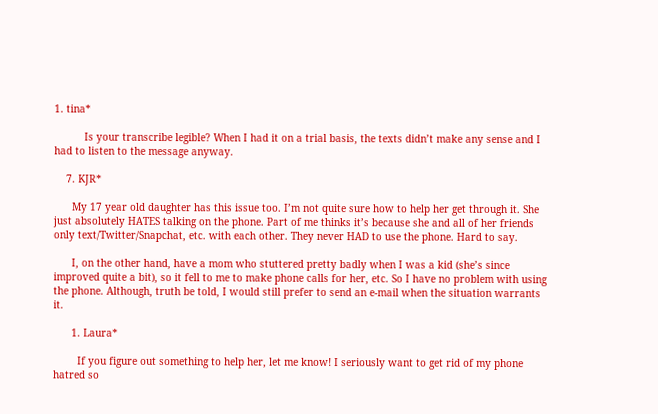1. tina*

          Is your transcribe legible? When I had it on a trial basis, the texts didn’t make any sense and I had to listen to the message anyway.

    7. KJR*

      My 17 year old daughter has this issue too. I’m not quite sure how to help her get through it. She just absolutely HATES talking on the phone. Part of me thinks it’s because she and all of her friends only text/Twitter/Snapchat, etc. with each other. They never HAD to use the phone. Hard to say.

      I, on the other hand, have a mom who stuttered pretty badly when I was a kid (she’s since improved quite a bit), so it fell to me to make phone calls for her, etc. So I have no problem with using the phone. Although, truth be told, I would still prefer to send an e-mail when the situation warrants it.

      1. Laura*

        If you figure out something to help her, let me know! I seriously want to get rid of my phone hatred so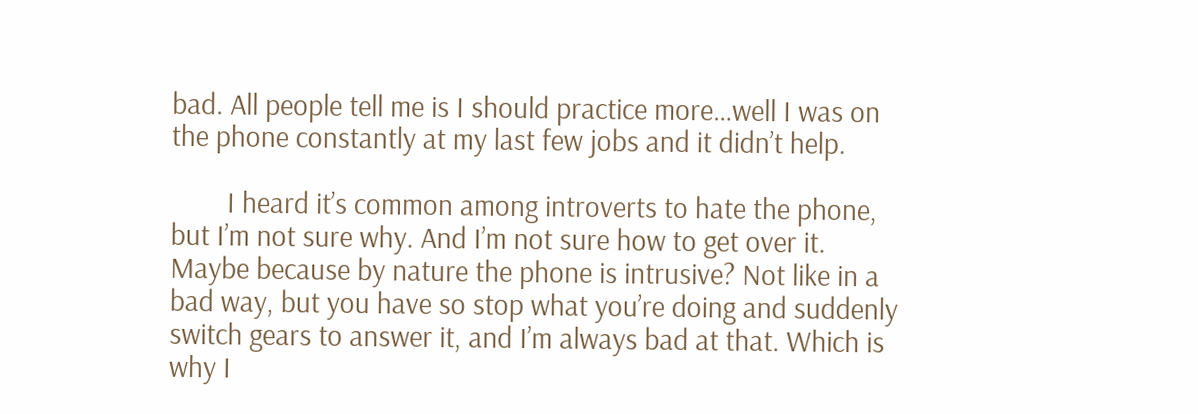bad. All people tell me is I should practice more…well I was on the phone constantly at my last few jobs and it didn’t help.

        I heard it’s common among introverts to hate the phone, but I’m not sure why. And I’m not sure how to get over it. Maybe because by nature the phone is intrusive? Not like in a bad way, but you have so stop what you’re doing and suddenly switch gears to answer it, and I’m always bad at that. Which is why I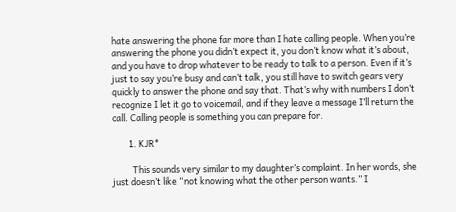hate answering the phone far more than I hate calling people. When you’re answering the phone you didn’t expect it, you don’t know what it’s about, and you have to drop whatever to be ready to talk to a person. Even if it’s just to say you’re busy and can’t talk, you still have to switch gears very quickly to answer the phone and say that. That’s why with numbers I don’t recognize I let it go to voicemail, and if they leave a message I’ll return the call. Calling people is something you can prepare for.

        1. KJR*

          This sounds very similar to my daughter’s complaint. In her words, she just doesn’t like “not knowing what the other person wants.” I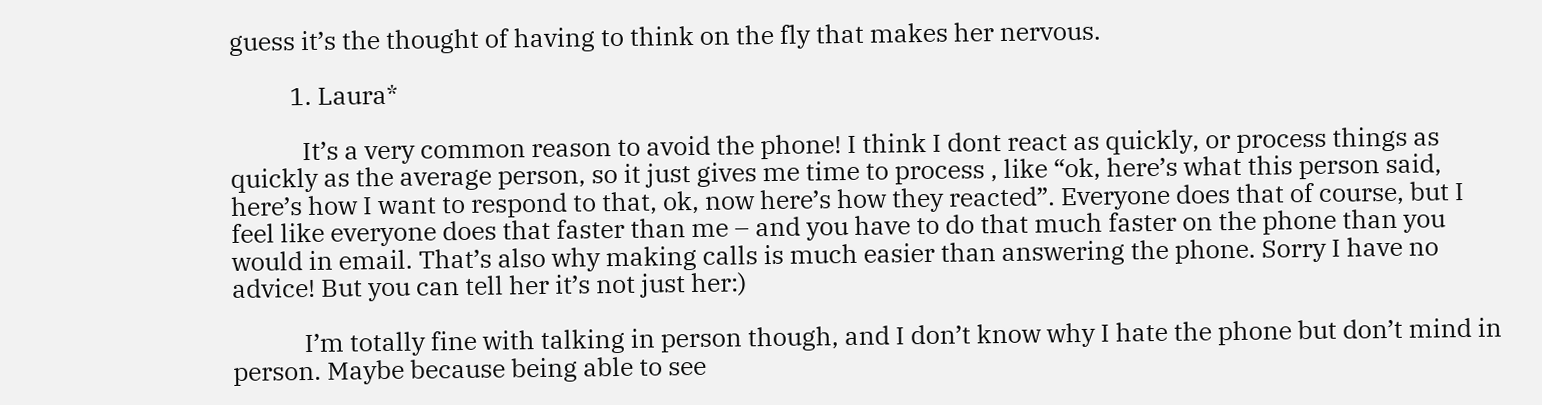guess it’s the thought of having to think on the fly that makes her nervous.

          1. Laura*

            It’s a very common reason to avoid the phone! I think I dont react as quickly, or process things as quickly as the average person, so it just gives me time to process , like “ok, here’s what this person said, here’s how I want to respond to that, ok, now here’s how they reacted”. Everyone does that of course, but I feel like everyone does that faster than me – and you have to do that much faster on the phone than you would in email. That’s also why making calls is much easier than answering the phone. Sorry I have no advice! But you can tell her it’s not just her:)

            I’m totally fine with talking in person though, and I don’t know why I hate the phone but don’t mind in person. Maybe because being able to see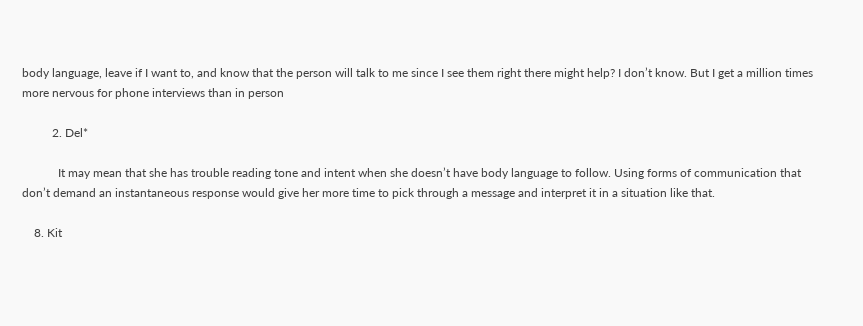body language, leave if I want to, and know that the person will talk to me since I see them right there might help? I don’t know. But I get a million times more nervous for phone interviews than in person

          2. Del*

            It may mean that she has trouble reading tone and intent when she doesn’t have body language to follow. Using forms of communication that don’t demand an instantaneous response would give her more time to pick through a message and interpret it in a situation like that.

    8. Kit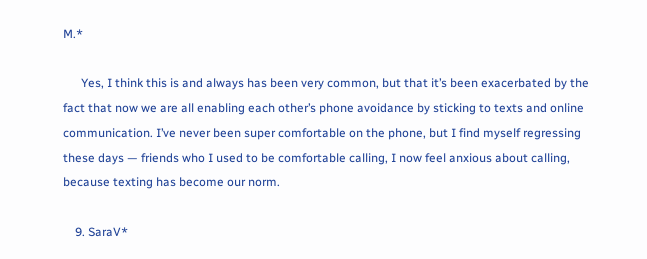M.*

      Yes, I think this is and always has been very common, but that it’s been exacerbated by the fact that now we are all enabling each other’s phone avoidance by sticking to texts and online communication. I’ve never been super comfortable on the phone, but I find myself regressing these days — friends who I used to be comfortable calling, I now feel anxious about calling, because texting has become our norm.

    9. SaraV*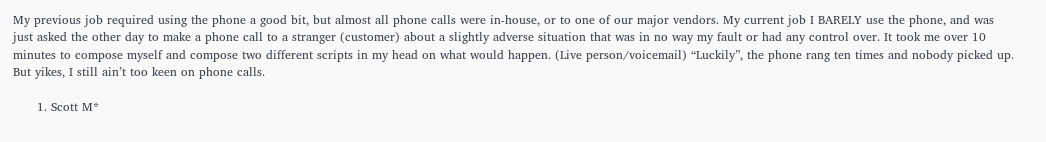My previous job required using the phone a good bit, but almost all phone calls were in-house, or to one of our major vendors. My current job I BARELY use the phone, and was just asked the other day to make a phone call to a stranger (customer) about a slightly adverse situation that was in no way my fault or had any control over. It took me over 10 minutes to compose myself and compose two different scripts in my head on what would happen. (Live person/voicemail) “Luckily”, the phone rang ten times and nobody picked up. But yikes, I still ain’t too keen on phone calls.

      1. Scott M*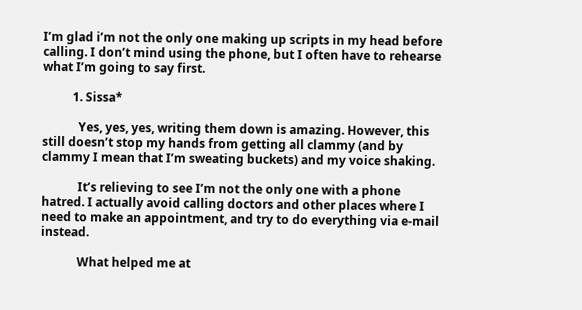I’m glad i’m not the only one making up scripts in my head before calling. I don’t mind using the phone, but I often have to rehearse what I’m going to say first.

          1. Sissa*

            Yes, yes, yes, writing them down is amazing. However, this still doesn’t stop my hands from getting all clammy (and by clammy I mean that I’m sweating buckets) and my voice shaking.

            It’s relieving to see I’m not the only one with a phone hatred. I actually avoid calling doctors and other places where I need to make an appointment, and try to do everything via e-mail instead.

            What helped me at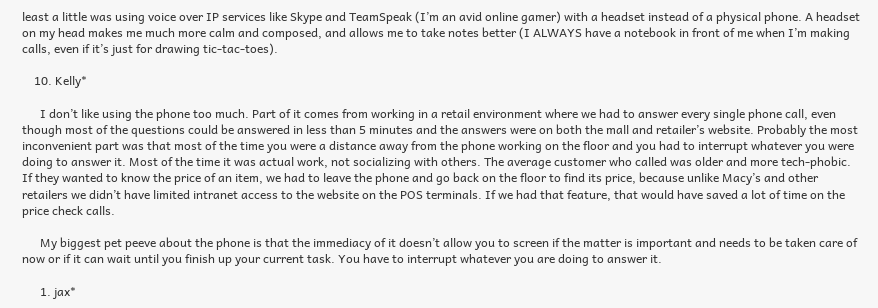least a little was using voice over IP services like Skype and TeamSpeak (I’m an avid online gamer) with a headset instead of a physical phone. A headset on my head makes me much more calm and composed, and allows me to take notes better (I ALWAYS have a notebook in front of me when I’m making calls, even if it’s just for drawing tic-tac-toes).

    10. Kelly*

      I don’t like using the phone too much. Part of it comes from working in a retail environment where we had to answer every single phone call, even though most of the questions could be answered in less than 5 minutes and the answers were on both the mall and retailer’s website. Probably the most inconvenient part was that most of the time you were a distance away from the phone working on the floor and you had to interrupt whatever you were doing to answer it. Most of the time it was actual work, not socializing with others. The average customer who called was older and more tech-phobic. If they wanted to know the price of an item, we had to leave the phone and go back on the floor to find its price, because unlike Macy’s and other retailers we didn’t have limited intranet access to the website on the POS terminals. If we had that feature, that would have saved a lot of time on the price check calls.

      My biggest pet peeve about the phone is that the immediacy of it doesn’t allow you to screen if the matter is important and needs to be taken care of now or if it can wait until you finish up your current task. You have to interrupt whatever you are doing to answer it.

      1. jax*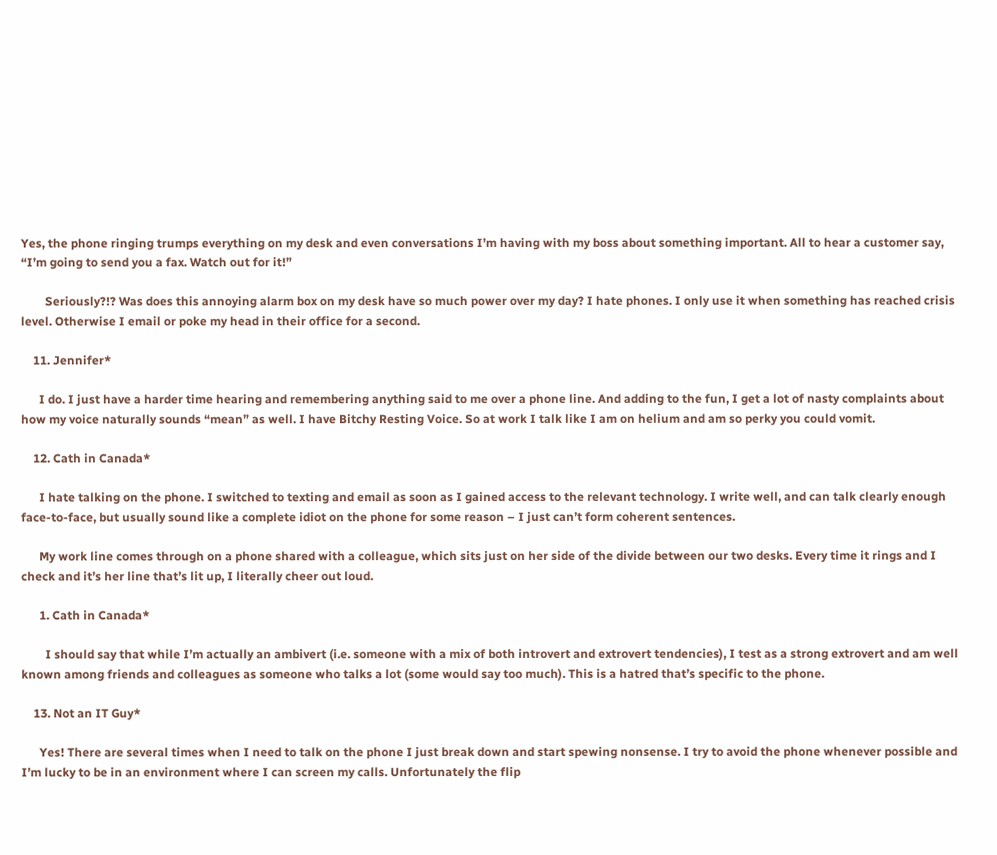Yes, the phone ringing trumps everything on my desk and even conversations I’m having with my boss about something important. All to hear a customer say, “I’m going to send you a fax. Watch out for it!”

        Seriously?!? Was does this annoying alarm box on my desk have so much power over my day? I hate phones. I only use it when something has reached crisis level. Otherwise I email or poke my head in their office for a second.

    11. Jennifer*

      I do. I just have a harder time hearing and remembering anything said to me over a phone line. And adding to the fun, I get a lot of nasty complaints about how my voice naturally sounds “mean” as well. I have Bitchy Resting Voice. So at work I talk like I am on helium and am so perky you could vomit.

    12. Cath in Canada*

      I hate talking on the phone. I switched to texting and email as soon as I gained access to the relevant technology. I write well, and can talk clearly enough face-to-face, but usually sound like a complete idiot on the phone for some reason – I just can’t form coherent sentences.

      My work line comes through on a phone shared with a colleague, which sits just on her side of the divide between our two desks. Every time it rings and I check and it’s her line that’s lit up, I literally cheer out loud.

      1. Cath in Canada*

        I should say that while I’m actually an ambivert (i.e. someone with a mix of both introvert and extrovert tendencies), I test as a strong extrovert and am well known among friends and colleagues as someone who talks a lot (some would say too much). This is a hatred that’s specific to the phone.

    13. Not an IT Guy*

      Yes! There are several times when I need to talk on the phone I just break down and start spewing nonsense. I try to avoid the phone whenever possible and I’m lucky to be in an environment where I can screen my calls. Unfortunately the flip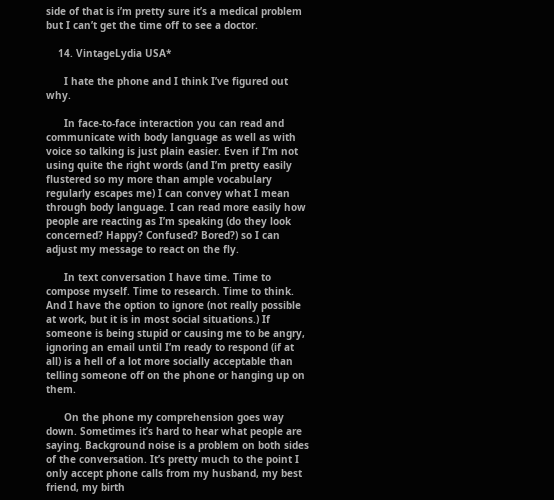side of that is i’m pretty sure it’s a medical problem but I can’t get the time off to see a doctor.

    14. VintageLydia USA*

      I hate the phone and I think I’ve figured out why.

      In face-to-face interaction you can read and communicate with body language as well as with voice so talking is just plain easier. Even if I’m not using quite the right words (and I’m pretty easily flustered so my more than ample vocabulary regularly escapes me) I can convey what I mean through body language. I can read more easily how people are reacting as I’m speaking (do they look concerned? Happy? Confused? Bored?) so I can adjust my message to react on the fly.

      In text conversation I have time. Time to compose myself. Time to research. Time to think. And I have the option to ignore (not really possible at work, but it is in most social situations.) If someone is being stupid or causing me to be angry, ignoring an email until I’m ready to respond (if at all) is a hell of a lot more socially acceptable than telling someone off on the phone or hanging up on them.

      On the phone my comprehension goes way down. Sometimes it’s hard to hear what people are saying. Background noise is a problem on both sides of the conversation. It’s pretty much to the point I only accept phone calls from my husband, my best friend, my birth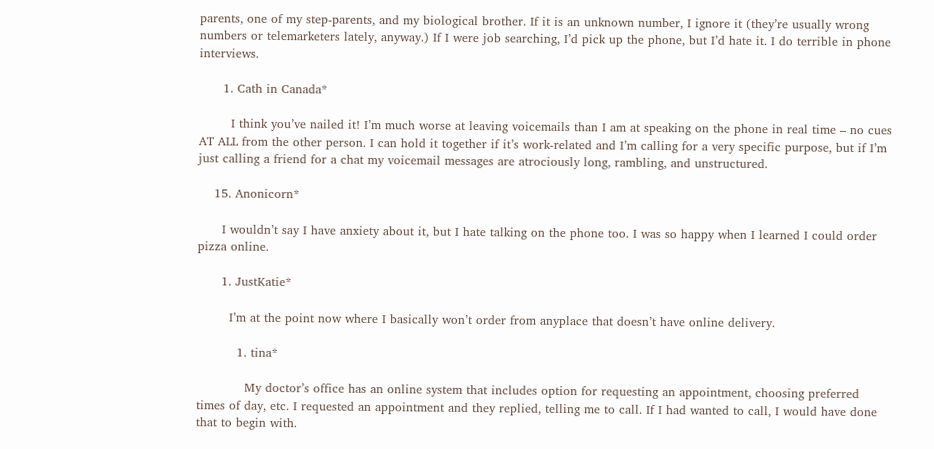parents, one of my step-parents, and my biological brother. If it is an unknown number, I ignore it (they’re usually wrong numbers or telemarketers lately, anyway.) If I were job searching, I’d pick up the phone, but I’d hate it. I do terrible in phone interviews.

      1. Cath in Canada*

        I think you’ve nailed it! I’m much worse at leaving voicemails than I am at speaking on the phone in real time – no cues AT ALL from the other person. I can hold it together if it’s work-related and I’m calling for a very specific purpose, but if I’m just calling a friend for a chat my voicemail messages are atrociously long, rambling, and unstructured.

    15. Anonicorn*

      I wouldn’t say I have anxiety about it, but I hate talking on the phone too. I was so happy when I learned I could order pizza online.

      1. JustKatie*

        I’m at the point now where I basically won’t order from anyplace that doesn’t have online delivery.

          1. tina*

            My doctor’s office has an online system that includes option for requesting an appointment, choosing preferred times of day, etc. I requested an appointment and they replied, telling me to call. If I had wanted to call, I would have done that to begin with.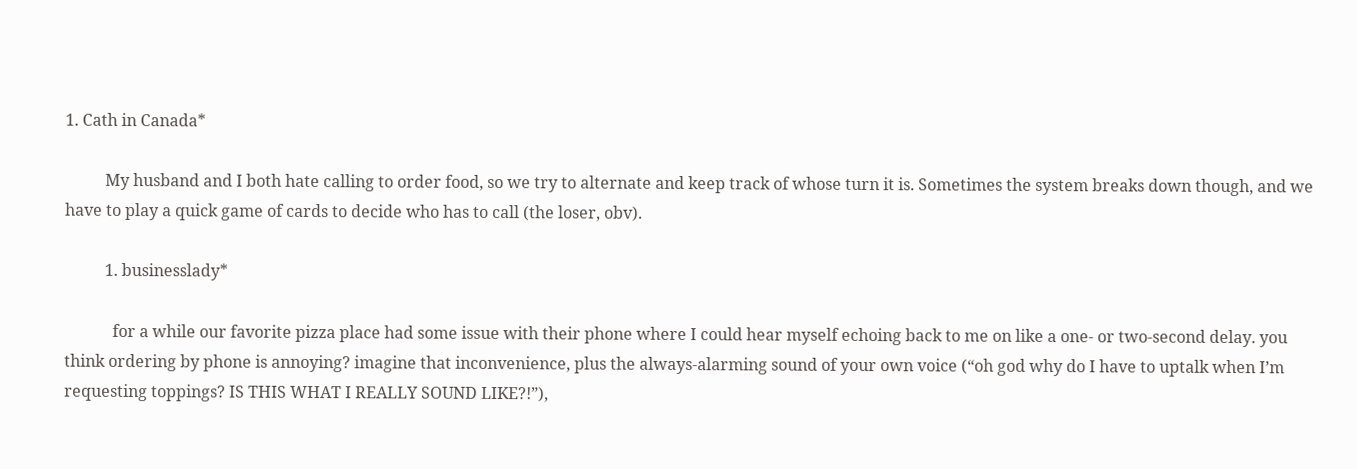1. Cath in Canada*

          My husband and I both hate calling to order food, so we try to alternate and keep track of whose turn it is. Sometimes the system breaks down though, and we have to play a quick game of cards to decide who has to call (the loser, obv).

          1. businesslady*

            for a while our favorite pizza place had some issue with their phone where I could hear myself echoing back to me on like a one- or two-second delay. you think ordering by phone is annoying? imagine that inconvenience, plus the always-alarming sound of your own voice (“oh god why do I have to uptalk when I’m requesting toppings? IS THIS WHAT I REALLY SOUND LIKE?!”),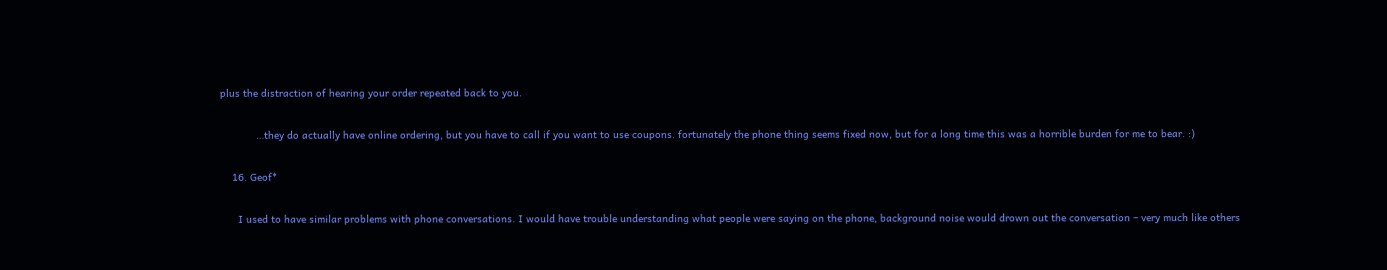plus the distraction of hearing your order repeated back to you.

            …they do actually have online ordering, but you have to call if you want to use coupons. fortunately the phone thing seems fixed now, but for a long time this was a horrible burden for me to bear. :)

    16. Geof*

      I used to have similar problems with phone conversations. I would have trouble understanding what people were saying on the phone, background noise would drown out the conversation – very much like others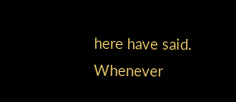here have said. Whenever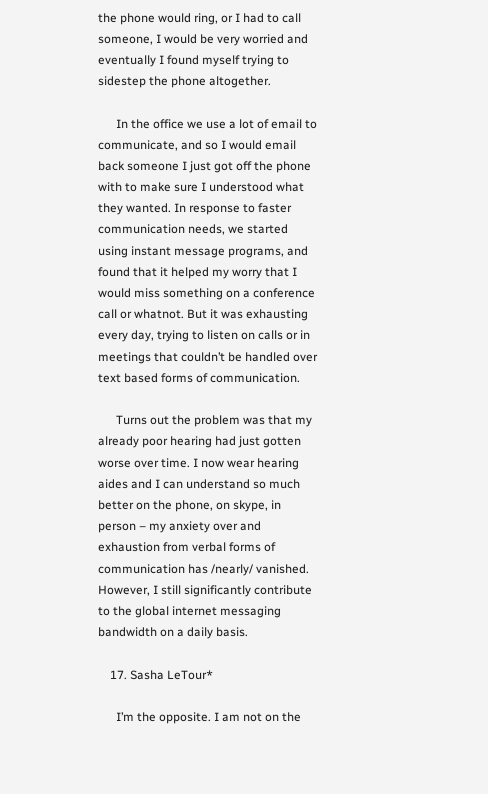the phone would ring, or I had to call someone, I would be very worried and eventually I found myself trying to sidestep the phone altogether.

      In the office we use a lot of email to communicate, and so I would email back someone I just got off the phone with to make sure I understood what they wanted. In response to faster communication needs, we started using instant message programs, and found that it helped my worry that I would miss something on a conference call or whatnot. But it was exhausting every day, trying to listen on calls or in meetings that couldn’t be handled over text based forms of communication.

      Turns out the problem was that my already poor hearing had just gotten worse over time. I now wear hearing aides and I can understand so much better on the phone, on skype, in person – my anxiety over and exhaustion from verbal forms of communication has /nearly/ vanished. However, I still significantly contribute to the global internet messaging bandwidth on a daily basis.

    17. Sasha LeTour*

      I’m the opposite. I am not on the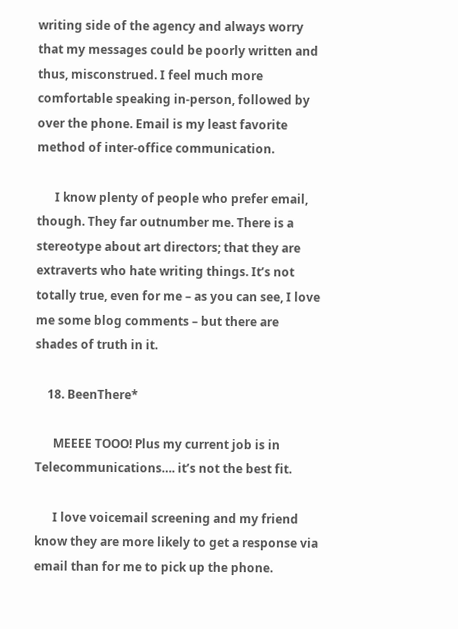writing side of the agency and always worry that my messages could be poorly written and thus, misconstrued. I feel much more comfortable speaking in-person, followed by over the phone. Email is my least favorite method of inter-office communication.

      I know plenty of people who prefer email, though. They far outnumber me. There is a stereotype about art directors; that they are extraverts who hate writing things. It’s not totally true, even for me – as you can see, I love me some blog comments – but there are shades of truth in it.

    18. BeenThere*

      MEEEE TOOO! Plus my current job is in Telecommunications…. it’s not the best fit.

      I love voicemail screening and my friend know they are more likely to get a response via email than for me to pick up the phone.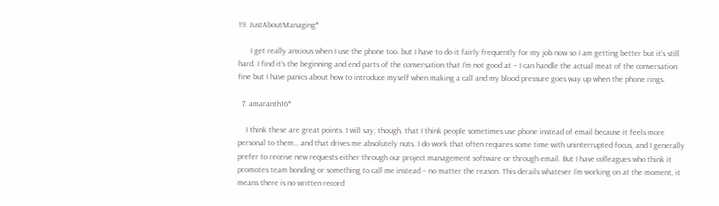19. JustAboutManaging*

      I get really anxious when I use the phone too. but I have to do it fairly frequently for my job now so I am getting better but it’s still hard. I find it’s the beginning and end parts of the conversation that I’m not good at – I can handle the actual meat of the conversation fine but I have panics about how to introduce myself when making a call and my blood pressure goes way up when the phone rings.

  7. amaranth16*

    I think these are great points. I will say, though, that I think people sometimes use phone instead of email because it feels more personal to them… and that drives me absolutely nuts. I do work that often requires some time with uninterrupted focus, and I generally prefer to receive new requests either through our project management software or through email. But I have colleagues who think it promotes team bonding or something to call me instead – no matter the reason. This derails whatever I’m working on at the moment, it means there is no written record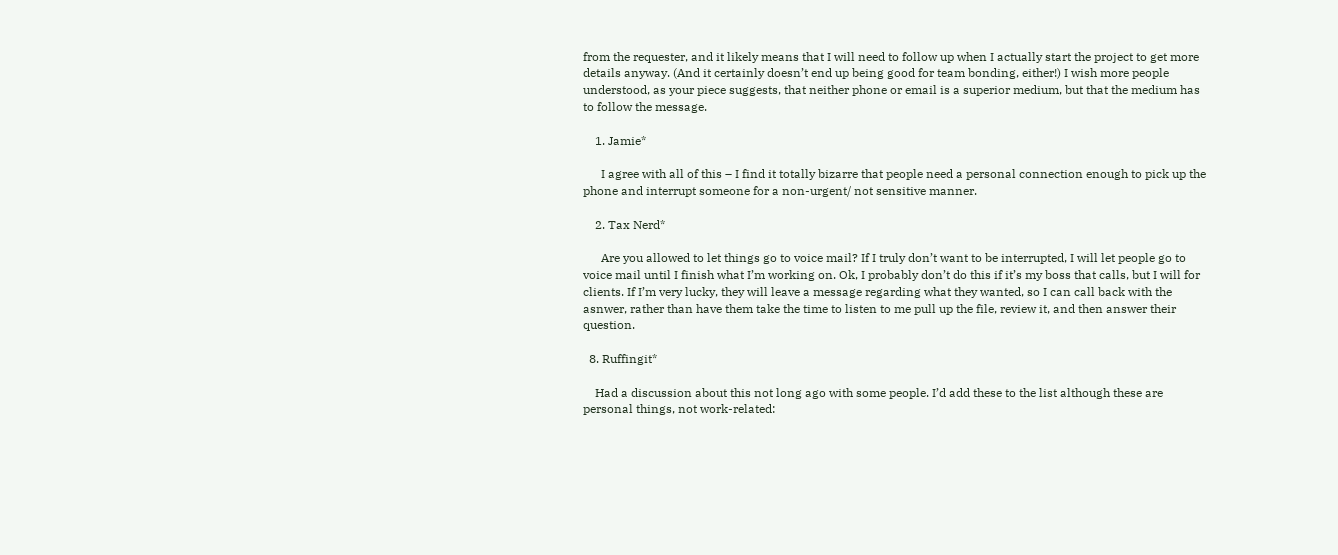from the requester, and it likely means that I will need to follow up when I actually start the project to get more details anyway. (And it certainly doesn’t end up being good for team bonding, either!) I wish more people understood, as your piece suggests, that neither phone or email is a superior medium, but that the medium has to follow the message.

    1. Jamie*

      I agree with all of this – I find it totally bizarre that people need a personal connection enough to pick up the phone and interrupt someone for a non-urgent/ not sensitive manner.

    2. Tax Nerd*

      Are you allowed to let things go to voice mail? If I truly don’t want to be interrupted, I will let people go to voice mail until I finish what I’m working on. Ok, I probably don’t do this if it’s my boss that calls, but I will for clients. If I’m very lucky, they will leave a message regarding what they wanted, so I can call back with the asnwer, rather than have them take the time to listen to me pull up the file, review it, and then answer their question.

  8. Ruffingit*

    Had a discussion about this not long ago with some people. I’d add these to the list although these are personal things, not work-related: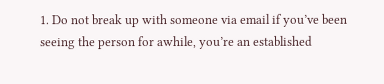1. Do not break up with someone via email if you’ve been seeing the person for awhile, you’re an established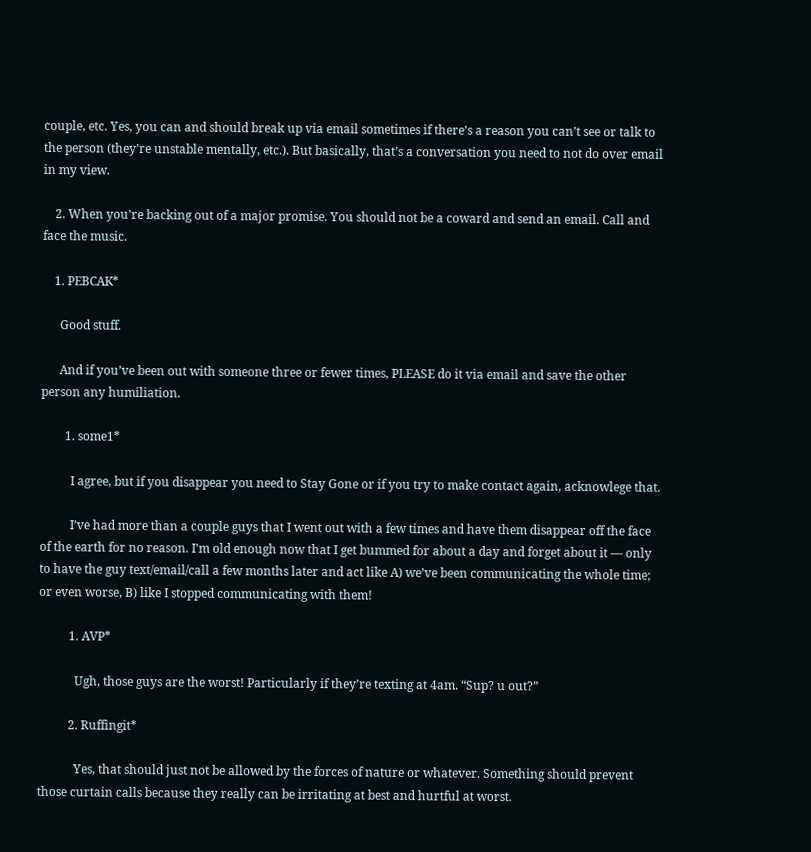couple, etc. Yes, you can and should break up via email sometimes if there’s a reason you can’t see or talk to the person (they’re unstable mentally, etc.). But basically, that’s a conversation you need to not do over email in my view.

    2. When you’re backing out of a major promise. You should not be a coward and send an email. Call and face the music.

    1. PEBCAK*

      Good stuff.

      And if you’ve been out with someone three or fewer times, PLEASE do it via email and save the other person any humiliation.

        1. some1*

          I agree, but if you disappear you need to Stay Gone or if you try to make contact again, acknowlege that.

          I’ve had more than a couple guys that I went out with a few times and have them disappear off the face of the earth for no reason. I’m old enough now that I get bummed for about a day and forget about it — only to have the guy text/email/call a few months later and act like A) we’ve been communicating the whole time; or even worse, B) like I stopped communicating with them!

          1. AVP*

            Ugh, those guys are the worst! Particularly if they’re texting at 4am. “Sup? u out?”

          2. Ruffingit*

            Yes, that should just not be allowed by the forces of nature or whatever. Something should prevent those curtain calls because they really can be irritating at best and hurtful at worst.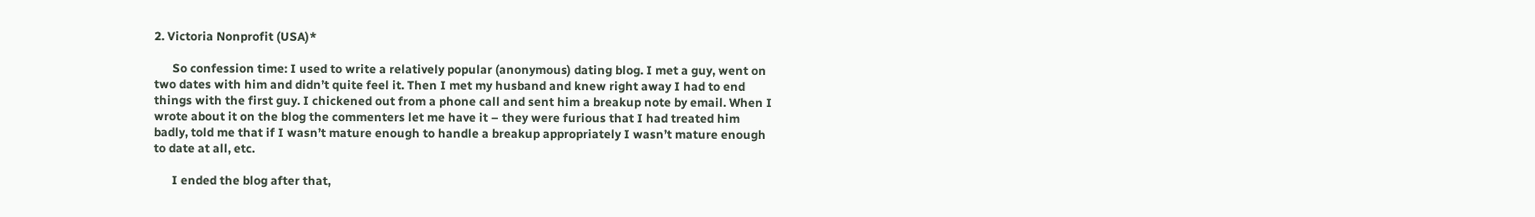2. Victoria Nonprofit (USA)*

      So confession time: I used to write a relatively popular (anonymous) dating blog. I met a guy, went on two dates with him and didn’t quite feel it. Then I met my husband and knew right away I had to end things with the first guy. I chickened out from a phone call and sent him a breakup note by email. When I wrote about it on the blog the commenters let me have it – they were furious that I had treated him badly, told me that if I wasn’t mature enough to handle a breakup appropriately I wasn’t mature enough to date at all, etc.

      I ended the blog after that,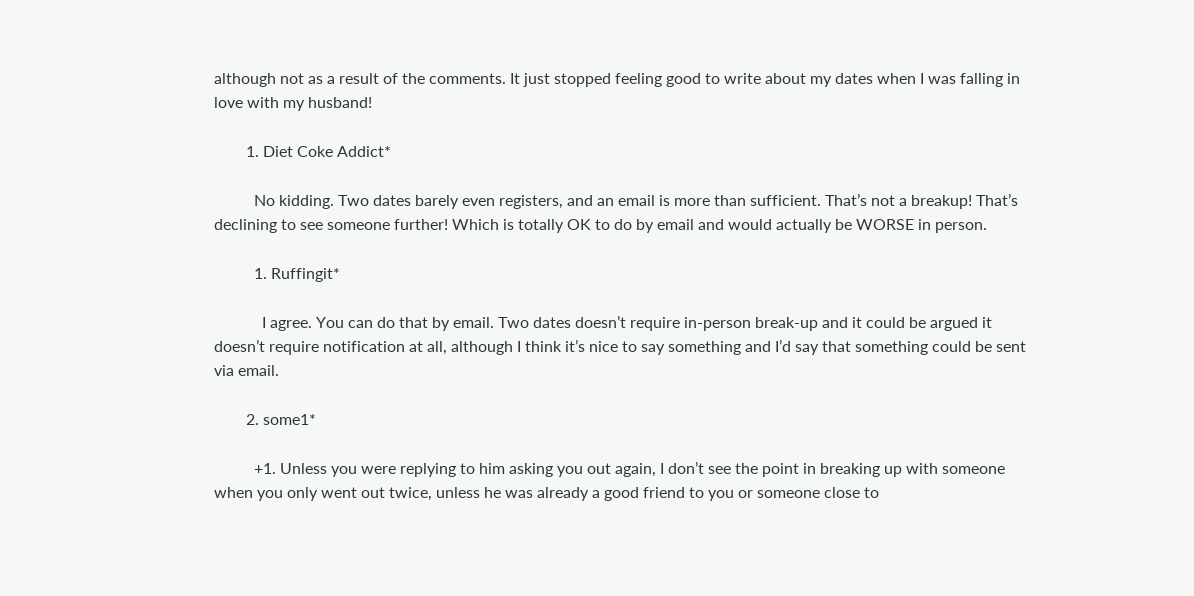although not as a result of the comments. It just stopped feeling good to write about my dates when I was falling in love with my husband!

        1. Diet Coke Addict*

          No kidding. Two dates barely even registers, and an email is more than sufficient. That’s not a breakup! That’s declining to see someone further! Which is totally OK to do by email and would actually be WORSE in person.

          1. Ruffingit*

            I agree. You can do that by email. Two dates doesn’t require in-person break-up and it could be argued it doesn’t require notification at all, although I think it’s nice to say something and I’d say that something could be sent via email.

        2. some1*

          +1. Unless you were replying to him asking you out again, I don’t see the point in breaking up with someone when you only went out twice, unless he was already a good friend to you or someone close to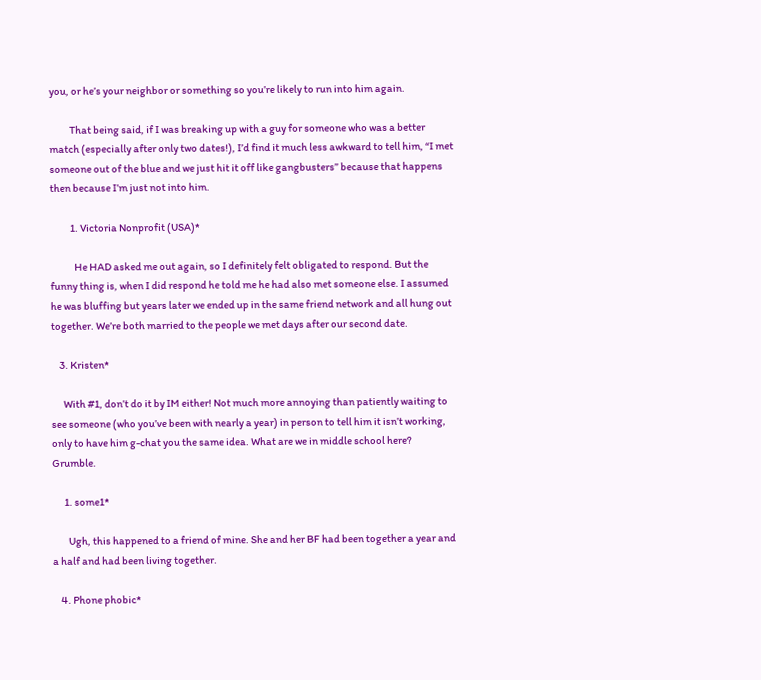you, or he’s your neighbor or something so you’re likely to run into him again.

          That being said, if I was breaking up with a guy for someone who was a better match (especially after only two dates!), I’d find it much less awkward to tell him, “I met someone out of the blue and we just hit it off like gangbusters” because that happens then because I’m just not into him.

          1. Victoria Nonprofit (USA)*

            He HAD asked me out again, so I definitely felt obligated to respond. But the funny thing is, when I did respond he told me he had also met someone else. I assumed he was bluffing but years later we ended up in the same friend network and all hung out together. We’re both married to the people we met days after our second date.

    3. Kristen*

      With #1, don’t do it by IM either! Not much more annoying than patiently waiting to see someone (who you’ve been with nearly a year) in person to tell him it isn’t working, only to have him g-chat you the same idea. What are we in middle school here? Grumble.

      1. some1*

        Ugh, this happened to a friend of mine. She and her BF had been together a year and a half and had been living together.

    4. Phone phobic*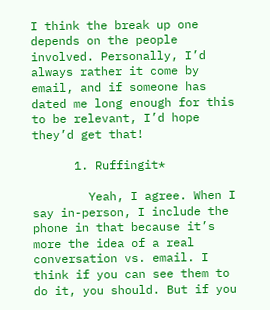I think the break up one depends on the people involved. Personally, I’d always rather it come by email, and if someone has dated me long enough for this to be relevant, I’d hope they’d get that!

      1. Ruffingit*

        Yeah, I agree. When I say in-person, I include the phone in that because it’s more the idea of a real conversation vs. email. I think if you can see them to do it, you should. But if you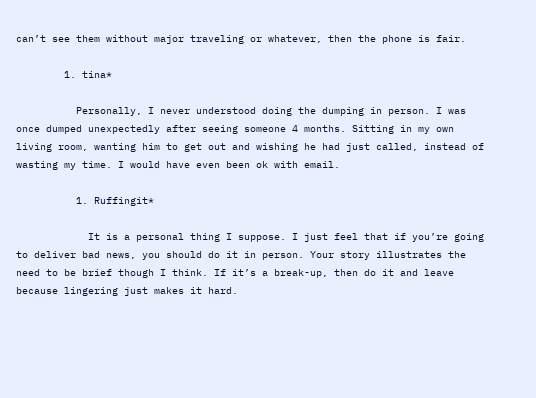can’t see them without major traveling or whatever, then the phone is fair.

        1. tina*

          Personally, I never understood doing the dumping in person. I was once dumped unexpectedly after seeing someone 4 months. Sitting in my own living room, wanting him to get out and wishing he had just called, instead of wasting my time. I would have even been ok with email.

          1. Ruffingit*

            It is a personal thing I suppose. I just feel that if you’re going to deliver bad news, you should do it in person. Your story illustrates the need to be brief though I think. If it’s a break-up, then do it and leave because lingering just makes it hard.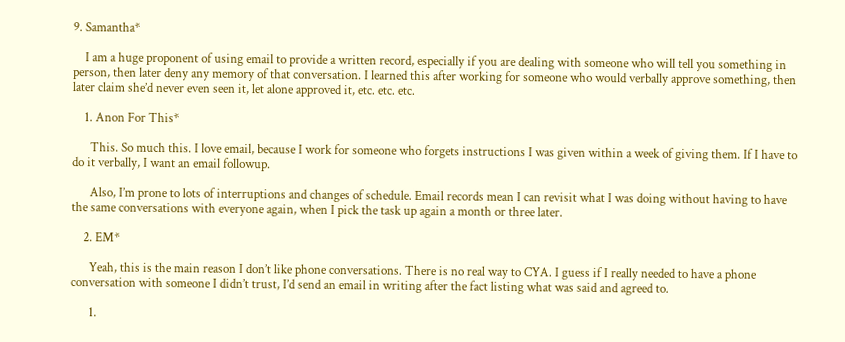9. Samantha*

    I am a huge proponent of using email to provide a written record, especially if you are dealing with someone who will tell you something in person, then later deny any memory of that conversation. I learned this after working for someone who would verbally approve something, then later claim she’d never even seen it, let alone approved it, etc. etc. etc.

    1. Anon For This*

      This. So much this. I love email, because I work for someone who forgets instructions I was given within a week of giving them. If I have to do it verbally, I want an email followup.

      Also, I’m prone to lots of interruptions and changes of schedule. Email records mean I can revisit what I was doing without having to have the same conversations with everyone again, when I pick the task up again a month or three later.

    2. EM*

      Yeah, this is the main reason I don’t like phone conversations. There is no real way to CYA. I guess if I really needed to have a phone conversation with someone I didn’t trust, I’d send an email in writing after the fact listing what was said and agreed to.

      1.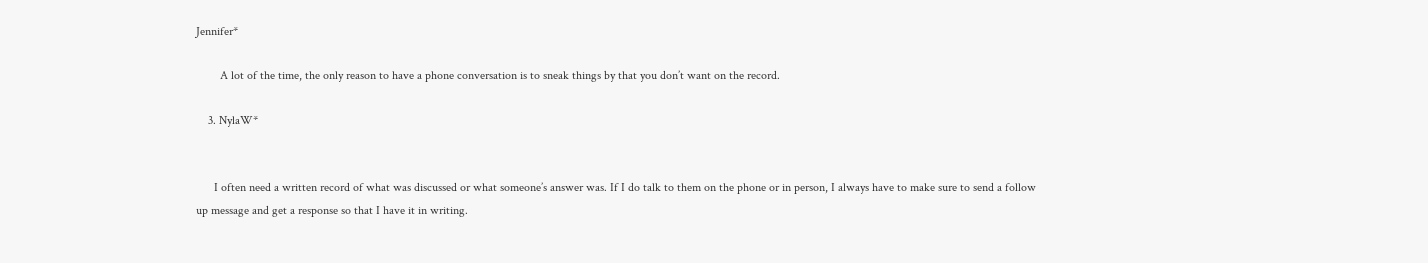Jennifer*

        A lot of the time, the only reason to have a phone conversation is to sneak things by that you don’t want on the record.

    3. NylaW*


      I often need a written record of what was discussed or what someone’s answer was. If I do talk to them on the phone or in person, I always have to make sure to send a follow up message and get a response so that I have it in writing.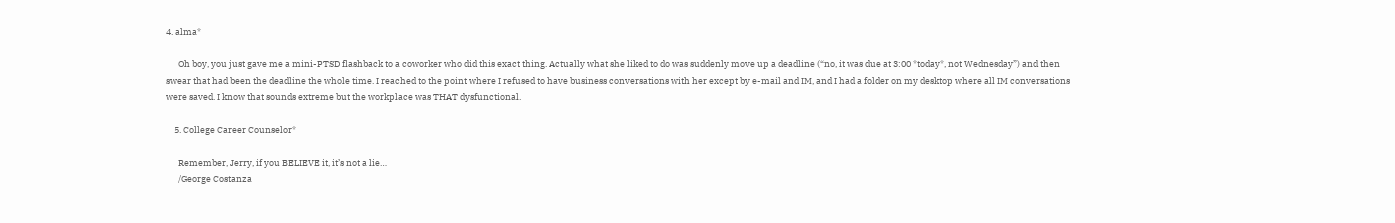4. alma*

      Oh boy, you just gave me a mini-PTSD flashback to a coworker who did this exact thing. Actually what she liked to do was suddenly move up a deadline (“no, it was due at 3:00 *today*, not Wednesday”) and then swear that had been the deadline the whole time. I reached to the point where I refused to have business conversations with her except by e-mail and IM, and I had a folder on my desktop where all IM conversations were saved. I know that sounds extreme but the workplace was THAT dysfunctional.

    5. College Career Counselor*

      Remember, Jerry, if you BELIEVE it, it’s not a lie…
      /George Costanza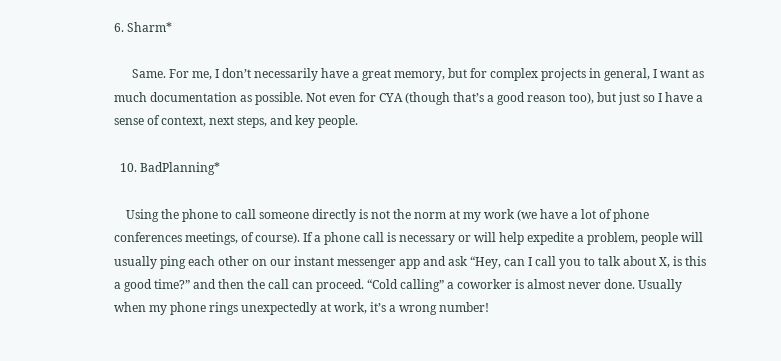6. Sharm*

      Same. For me, I don’t necessarily have a great memory, but for complex projects in general, I want as much documentation as possible. Not even for CYA (though that’s a good reason too), but just so I have a sense of context, next steps, and key people.

  10. BadPlanning*

    Using the phone to call someone directly is not the norm at my work (we have a lot of phone conferences meetings, of course). If a phone call is necessary or will help expedite a problem, people will usually ping each other on our instant messenger app and ask “Hey, can I call you to talk about X, is this a good time?” and then the call can proceed. “Cold calling” a coworker is almost never done. Usually when my phone rings unexpectedly at work, it’s a wrong number!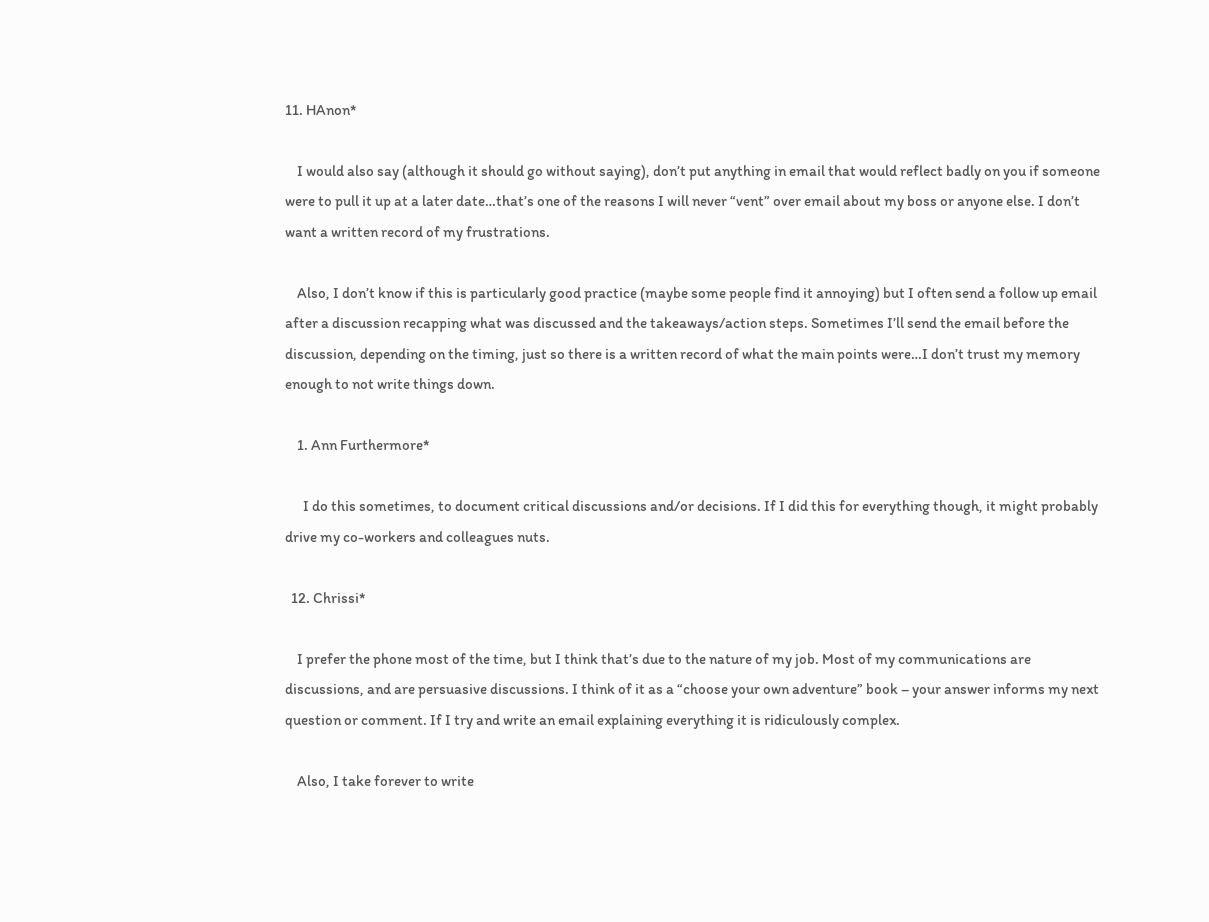11. HAnon*

    I would also say (although it should go without saying), don’t put anything in email that would reflect badly on you if someone were to pull it up at a later date…that’s one of the reasons I will never “vent” over email about my boss or anyone else. I don’t want a written record of my frustrations.

    Also, I don’t know if this is particularly good practice (maybe some people find it annoying) but I often send a follow up email after a discussion recapping what was discussed and the takeaways/action steps. Sometimes I’ll send the email before the discussion, depending on the timing, just so there is a written record of what the main points were…I don’t trust my memory enough to not write things down.

    1. Ann Furthermore*

      I do this sometimes, to document critical discussions and/or decisions. If I did this for everything though, it might probably drive my co-workers and colleagues nuts.

  12. Chrissi*

    I prefer the phone most of the time, but I think that’s due to the nature of my job. Most of my communications are discussions, and are persuasive discussions. I think of it as a “choose your own adventure” book – your answer informs my next question or comment. If I try and write an email explaining everything it is ridiculously complex.

    Also, I take forever to write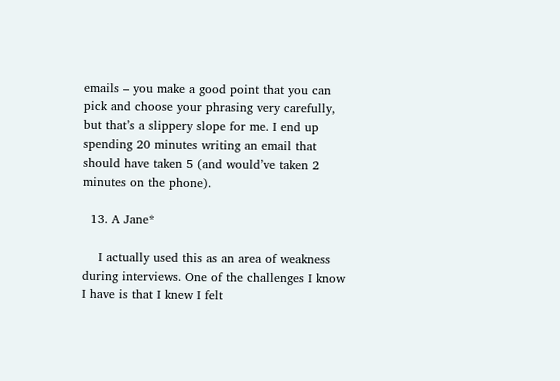emails – you make a good point that you can pick and choose your phrasing very carefully, but that’s a slippery slope for me. I end up spending 20 minutes writing an email that should have taken 5 (and would’ve taken 2 minutes on the phone).

  13. A Jane*

    I actually used this as an area of weakness during interviews. One of the challenges I know I have is that I knew I felt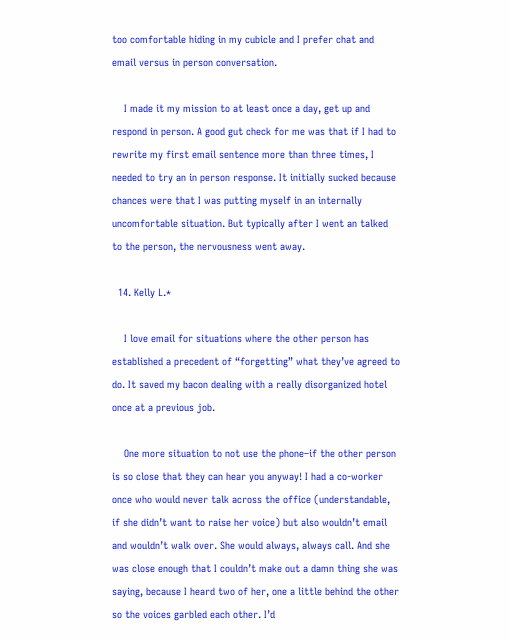too comfortable hiding in my cubicle and I prefer chat and email versus in person conversation.

    I made it my mission to at least once a day, get up and respond in person. A good gut check for me was that if I had to rewrite my first email sentence more than three times, I needed to try an in person response. It initially sucked because chances were that I was putting myself in an internally uncomfortable situation. But typically after I went an talked to the person, the nervousness went away.

  14. Kelly L.*

    I love email for situations where the other person has established a precedent of “forgetting” what they’ve agreed to do. It saved my bacon dealing with a really disorganized hotel once at a previous job.

    One more situation to not use the phone–if the other person is so close that they can hear you anyway! I had a co-worker once who would never talk across the office (understandable, if she didn’t want to raise her voice) but also wouldn’t email and wouldn’t walk over. She would always, always call. And she was close enough that I couldn’t make out a damn thing she was saying, because I heard two of her, one a little behind the other so the voices garbled each other. I’d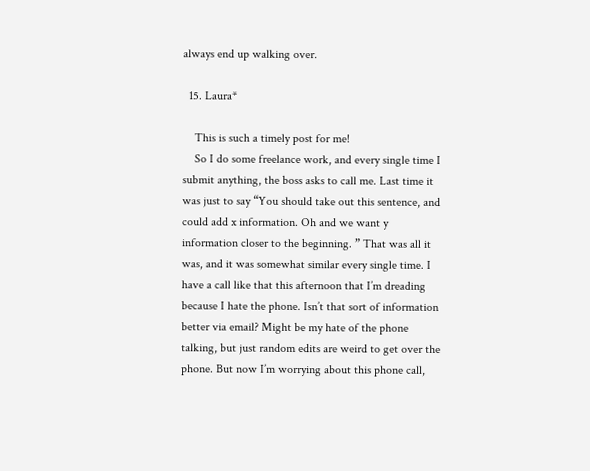always end up walking over.

  15. Laura*

    This is such a timely post for me!
    So I do some freelance work, and every single time I submit anything, the boss asks to call me. Last time it was just to say “You should take out this sentence, and could add x information. Oh and we want y information closer to the beginning. ” That was all it was, and it was somewhat similar every single time. I have a call like that this afternoon that I’m dreading because I hate the phone. Isn’t that sort of information better via email? Might be my hate of the phone talking, but just random edits are weird to get over the phone. But now I’m worrying about this phone call,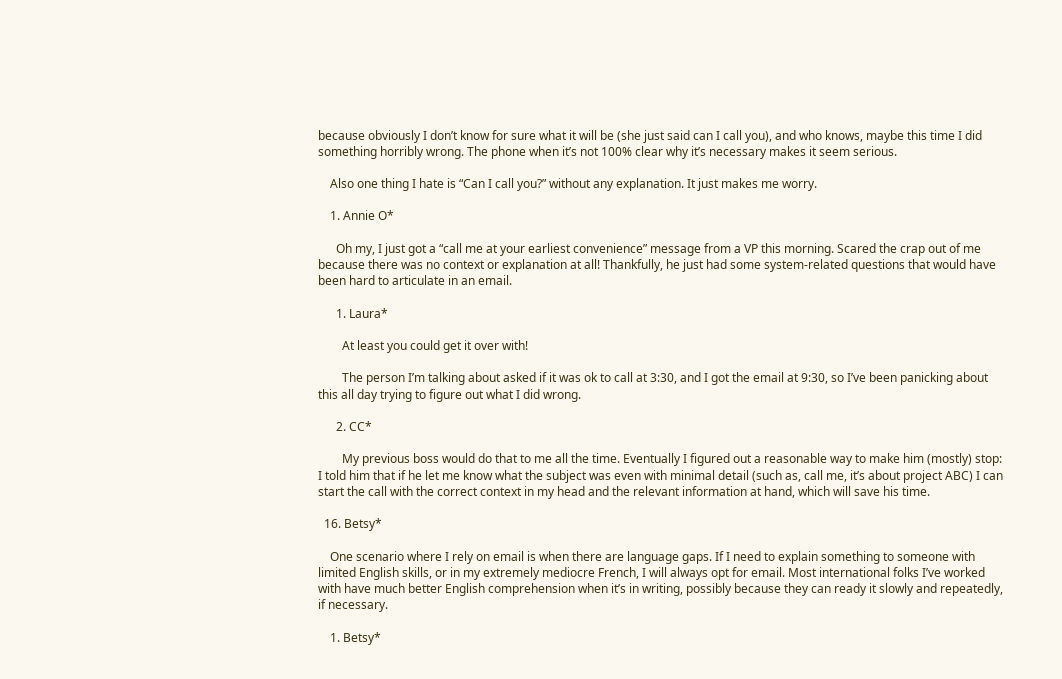because obviously I don’t know for sure what it will be (she just said can I call you), and who knows, maybe this time I did something horribly wrong. The phone when it’s not 100% clear why it’s necessary makes it seem serious.

    Also one thing I hate is “Can I call you?” without any explanation. It just makes me worry.

    1. Annie O*

      Oh my, I just got a “call me at your earliest convenience” message from a VP this morning. Scared the crap out of me because there was no context or explanation at all! Thankfully, he just had some system-related questions that would have been hard to articulate in an email.

      1. Laura*

        At least you could get it over with!

        The person I’m talking about asked if it was ok to call at 3:30, and I got the email at 9:30, so I’ve been panicking about this all day trying to figure out what I did wrong.

      2. CC*

        My previous boss would do that to me all the time. Eventually I figured out a reasonable way to make him (mostly) stop: I told him that if he let me know what the subject was even with minimal detail (such as, call me, it’s about project ABC) I can start the call with the correct context in my head and the relevant information at hand, which will save his time.

  16. Betsy*

    One scenario where I rely on email is when there are language gaps. If I need to explain something to someone with limited English skills, or in my extremely mediocre French, I will always opt for email. Most international folks I’ve worked with have much better English comprehension when it’s in writing, possibly because they can ready it slowly and repeatedly, if necessary.

    1. Betsy*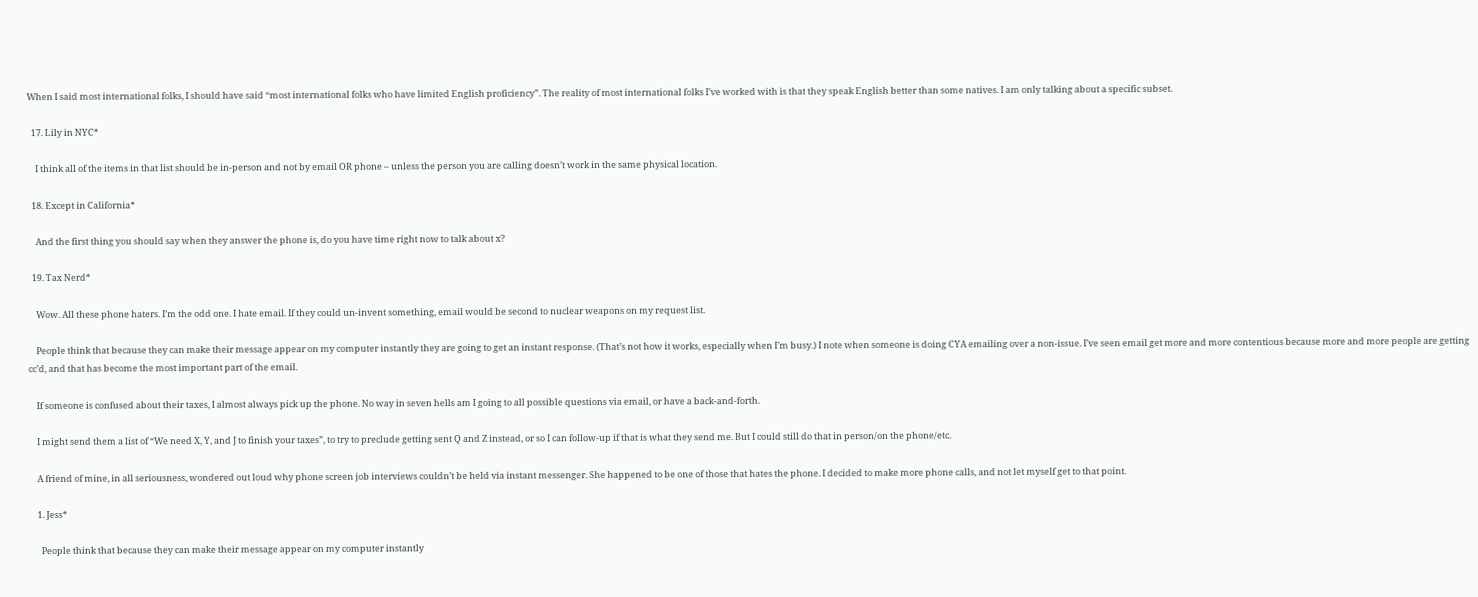When I said most international folks, I should have said “most international folks who have limited English proficiency”. The reality of most international folks I’ve worked with is that they speak English better than some natives. I am only talking about a specific subset.

  17. Lily in NYC*

    I think all of the items in that list should be in-person and not by email OR phone – unless the person you are calling doesn’t work in the same physical location.

  18. Except in California*

    And the first thing you should say when they answer the phone is, do you have time right now to talk about x?

  19. Tax Nerd*

    Wow. All these phone haters. I’m the odd one. I hate email. If they could un-invent something, email would be second to nuclear weapons on my request list.

    People think that because they can make their message appear on my computer instantly they are going to get an instant response. (That’s not how it works, especially when I’m busy.) I note when someone is doing CYA emailing over a non-issue. I’ve seen email get more and more contentious because more and more people are getting cc’d, and that has become the most important part of the email.

    If someone is confused about their taxes, I almost always pick up the phone. No way in seven hells am I going to all possible questions via email, or have a back-and-forth.

    I might send them a list of “We need X, Y, and J to finish your taxes”, to try to preclude getting sent Q and Z instead, or so I can follow-up if that is what they send me. But I could still do that in person/on the phone/etc.

    A friend of mine, in all seriousness, wondered out loud why phone screen job interviews couldn’t be held via instant messenger. She happened to be one of those that hates the phone. I decided to make more phone calls, and not let myself get to that point.

    1. Jess*

      People think that because they can make their message appear on my computer instantly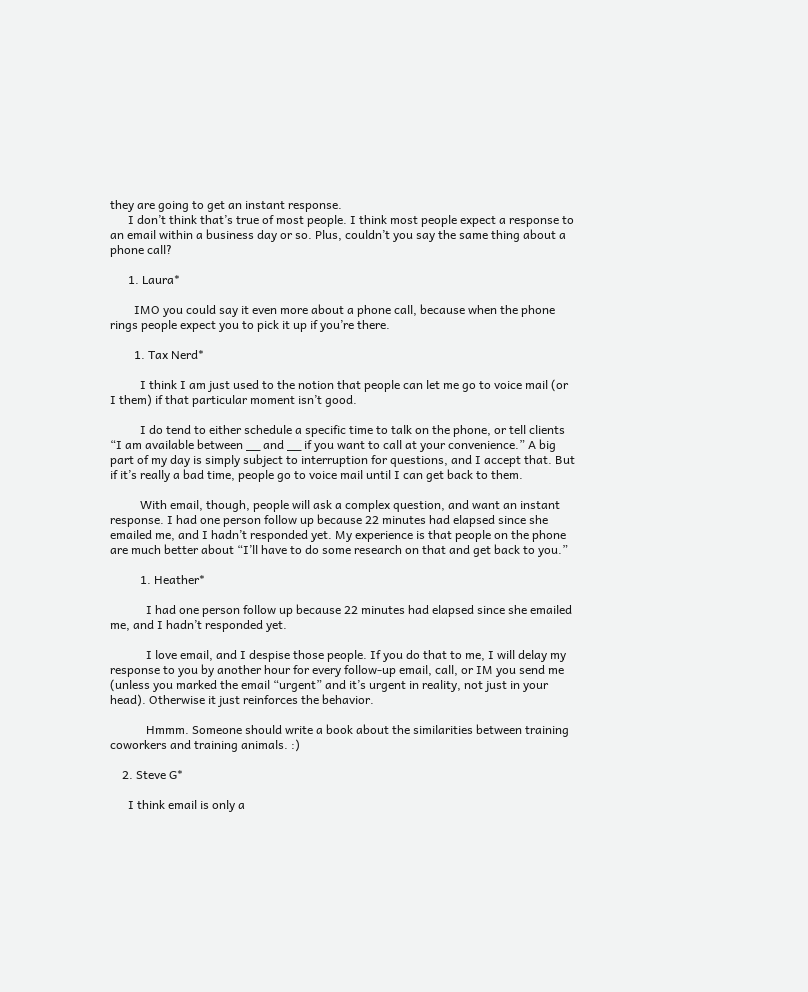they are going to get an instant response.
      I don’t think that’s true of most people. I think most people expect a response to an email within a business day or so. Plus, couldn’t you say the same thing about a phone call?

      1. Laura*

        IMO you could say it even more about a phone call, because when the phone rings people expect you to pick it up if you’re there.

        1. Tax Nerd*

          I think I am just used to the notion that people can let me go to voice mail (or I them) if that particular moment isn’t good.

          I do tend to either schedule a specific time to talk on the phone, or tell clients “I am available between __ and __ if you want to call at your convenience.” A big part of my day is simply subject to interruption for questions, and I accept that. But if it’s really a bad time, people go to voice mail until I can get back to them.

          With email, though, people will ask a complex question, and want an instant response. I had one person follow up because 22 minutes had elapsed since she emailed me, and I hadn’t responded yet. My experience is that people on the phone are much better about “I’ll have to do some research on that and get back to you.”

          1. Heather*

            I had one person follow up because 22 minutes had elapsed since she emailed me, and I hadn’t responded yet.

            I love email, and I despise those people. If you do that to me, I will delay my response to you by another hour for every follow-up email, call, or IM you send me (unless you marked the email “urgent” and it’s urgent in reality, not just in your head). Otherwise it just reinforces the behavior.

            Hmmm. Someone should write a book about the similarities between training coworkers and training animals. :)

    2. Steve G*

      I think email is only a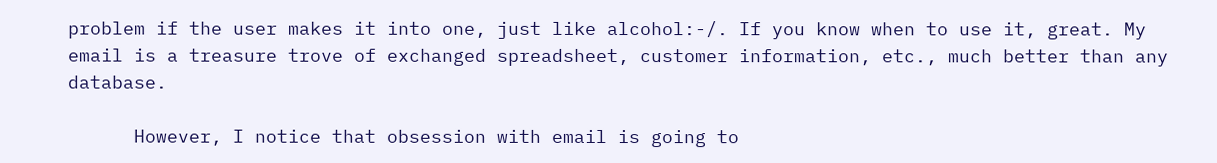problem if the user makes it into one, just like alcohol:-/. If you know when to use it, great. My email is a treasure trove of exchanged spreadsheet, customer information, etc., much better than any database.

      However, I notice that obsession with email is going to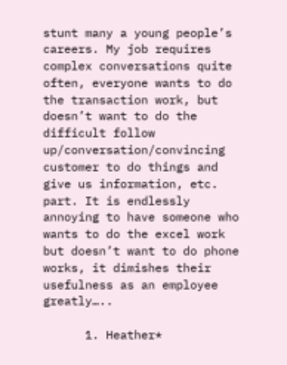stunt many a young people’s careers. My job requires complex conversations quite often, everyone wants to do the transaction work, but doesn’t want to do the difficult follow up/conversation/convincing customer to do things and give us information, etc. part. It is endlessly annoying to have someone who wants to do the excel work but doesn’t want to do phone works, it dimishes their usefulness as an employee greatly…..

      1. Heather*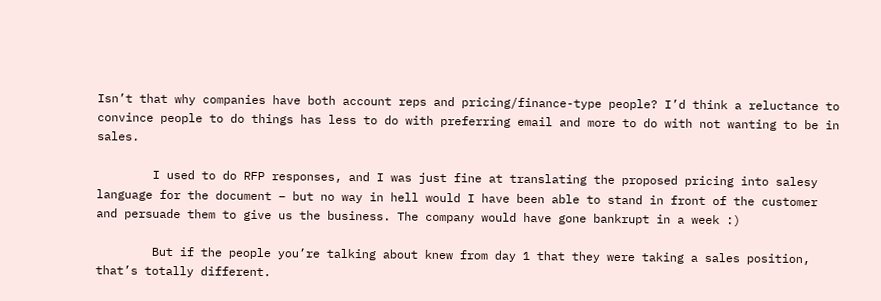Isn’t that why companies have both account reps and pricing/finance-type people? I’d think a reluctance to convince people to do things has less to do with preferring email and more to do with not wanting to be in sales.

        I used to do RFP responses, and I was just fine at translating the proposed pricing into salesy language for the document – but no way in hell would I have been able to stand in front of the customer and persuade them to give us the business. The company would have gone bankrupt in a week :)

        But if the people you’re talking about knew from day 1 that they were taking a sales position, that’s totally different.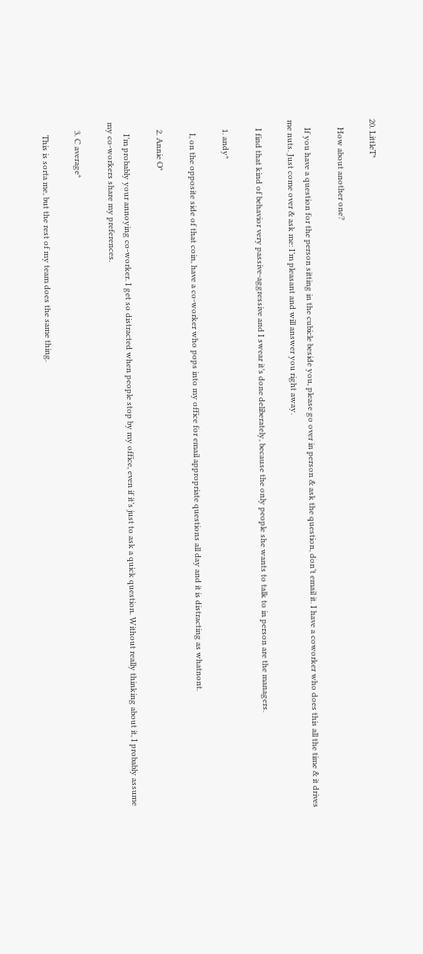20. LittleT*

    How about another one?

    If you have a question for the person sitting in the cubicle beside you, please go over in person & ask the question, don’t email it. I have a coworker who does this all the time & it drives me nuts. Just come over & ask me: I’m pleasant and will answer you right away.

    I find that kind of behavior very passive-aggressive and I swear it’s done deliberately, because the only people she wants to talk to in person are the managers.

    1. andy*

      I, on the opposite side of that coin, have a co-worker who pops into my office for email appropriate questions all day and it is distracting as whatnont.

    2. Annie O*

      I’m probably your annoying co-worker. I get so distracted when people stop by my office, even if it’s just to ask a quick question. Without really thinking about it, I probably assume my co-workers share my preferences.

    3. C average*

      This is sorta me, but the rest of my team does the same thing.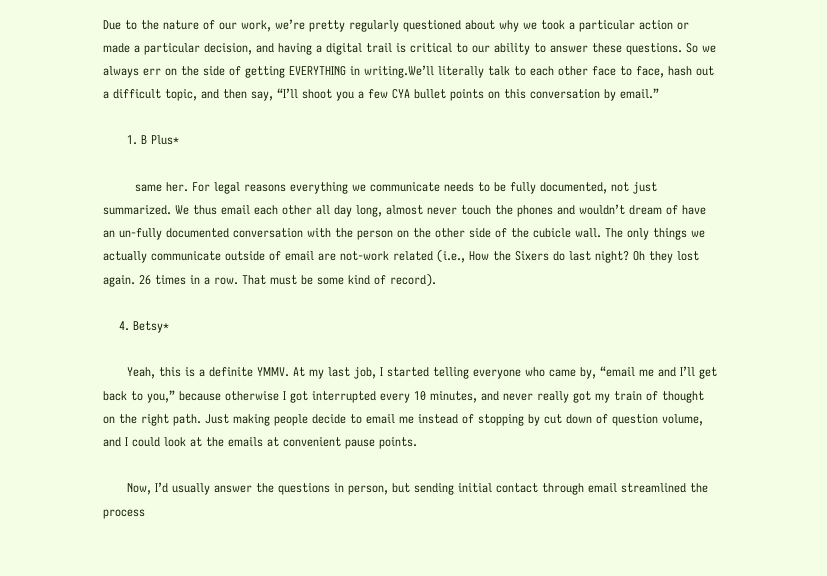Due to the nature of our work, we’re pretty regularly questioned about why we took a particular action or made a particular decision, and having a digital trail is critical to our ability to answer these questions. So we always err on the side of getting EVERYTHING in writing.We’ll literally talk to each other face to face, hash out a difficult topic, and then say, “I’ll shoot you a few CYA bullet points on this conversation by email.”

      1. B Plus*

        same her. For legal reasons everything we communicate needs to be fully documented, not just summarized. We thus email each other all day long, almost never touch the phones and wouldn’t dream of have an un-fully documented conversation with the person on the other side of the cubicle wall. The only things we actually communicate outside of email are not-work related (i.e., How the Sixers do last night? Oh they lost again. 26 times in a row. That must be some kind of record).

    4. Betsy*

      Yeah, this is a definite YMMV. At my last job, I started telling everyone who came by, “email me and I’ll get back to you,” because otherwise I got interrupted every 10 minutes, and never really got my train of thought on the right path. Just making people decide to email me instead of stopping by cut down of question volume, and I could look at the emails at convenient pause points.

      Now, I’d usually answer the questions in person, but sending initial contact through email streamlined the process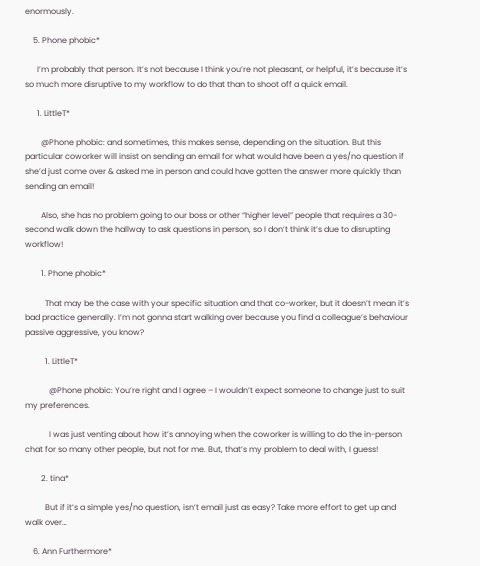enormously.

    5. Phone phobic*

      I’m probably that person. It’s not because I think you’re not pleasant, or helpful, it’s because it’s so much more disruptive to my workflow to do that than to shoot off a quick email.

      1. LittleT*

        @Phone phobic: and sometimes, this makes sense, depending on the situation. But this particular coworker will insist on sending an email for what would have been a yes/no question if she’d just come over & asked me in person and could have gotten the answer more quickly than sending an email!

        Also, she has no problem going to our boss or other “higher level” people that requires a 30-second walk down the hallway to ask questions in person, so I don’t think it’s due to disrupting workflow!

        1. Phone phobic*

          That may be the case with your specific situation and that co-worker, but it doesn’t mean it’s bad practice generally. I’m not gonna start walking over because you find a colleague’s behaviour passive aggressive, you know?

          1. LittleT*

            @Phone phobic: You’re right and I agree – I wouldn’t expect someone to change just to suit my preferences.

            I was just venting about how it’s annoying when the coworker is willing to do the in-person chat for so many other people, but not for me. But, that’s my problem to deal with, I guess!

        2. tina*

          But if it’s a simple yes/no question, isn’t email just as easy? Take more effort to get up and walk over…

    6. Ann Furthermore*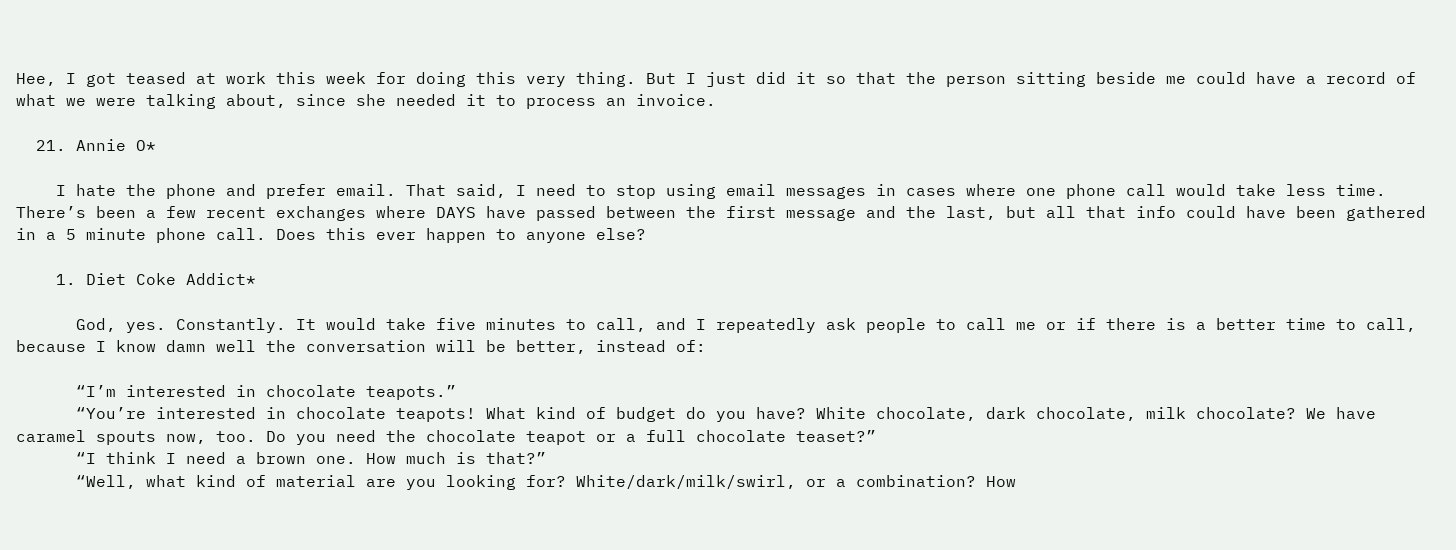Hee, I got teased at work this week for doing this very thing. But I just did it so that the person sitting beside me could have a record of what we were talking about, since she needed it to process an invoice.

  21. Annie O*

    I hate the phone and prefer email. That said, I need to stop using email messages in cases where one phone call would take less time. There’s been a few recent exchanges where DAYS have passed between the first message and the last, but all that info could have been gathered in a 5 minute phone call. Does this ever happen to anyone else?

    1. Diet Coke Addict*

      God, yes. Constantly. It would take five minutes to call, and I repeatedly ask people to call me or if there is a better time to call, because I know damn well the conversation will be better, instead of:

      “I’m interested in chocolate teapots.”
      “You’re interested in chocolate teapots! What kind of budget do you have? White chocolate, dark chocolate, milk chocolate? We have caramel spouts now, too. Do you need the chocolate teapot or a full chocolate teaset?”
      “I think I need a brown one. How much is that?”
      “Well, what kind of material are you looking for? White/dark/milk/swirl, or a combination? How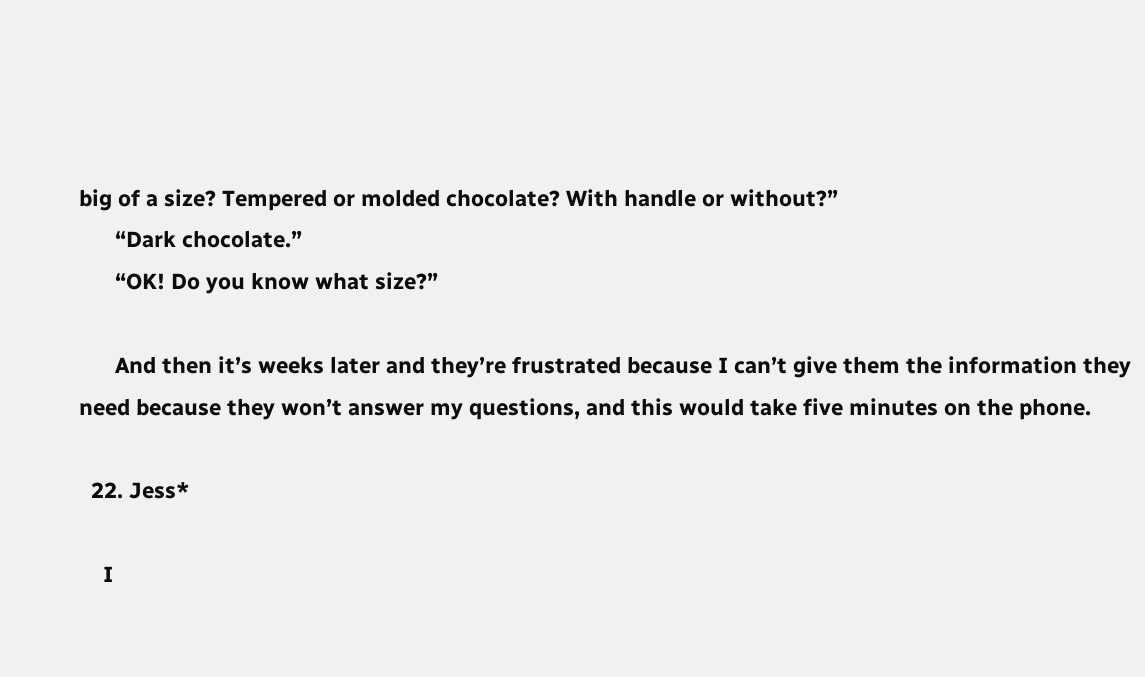big of a size? Tempered or molded chocolate? With handle or without?”
      “Dark chocolate.”
      “OK! Do you know what size?”

      And then it’s weeks later and they’re frustrated because I can’t give them the information they need because they won’t answer my questions, and this would take five minutes on the phone.

  22. Jess*

    I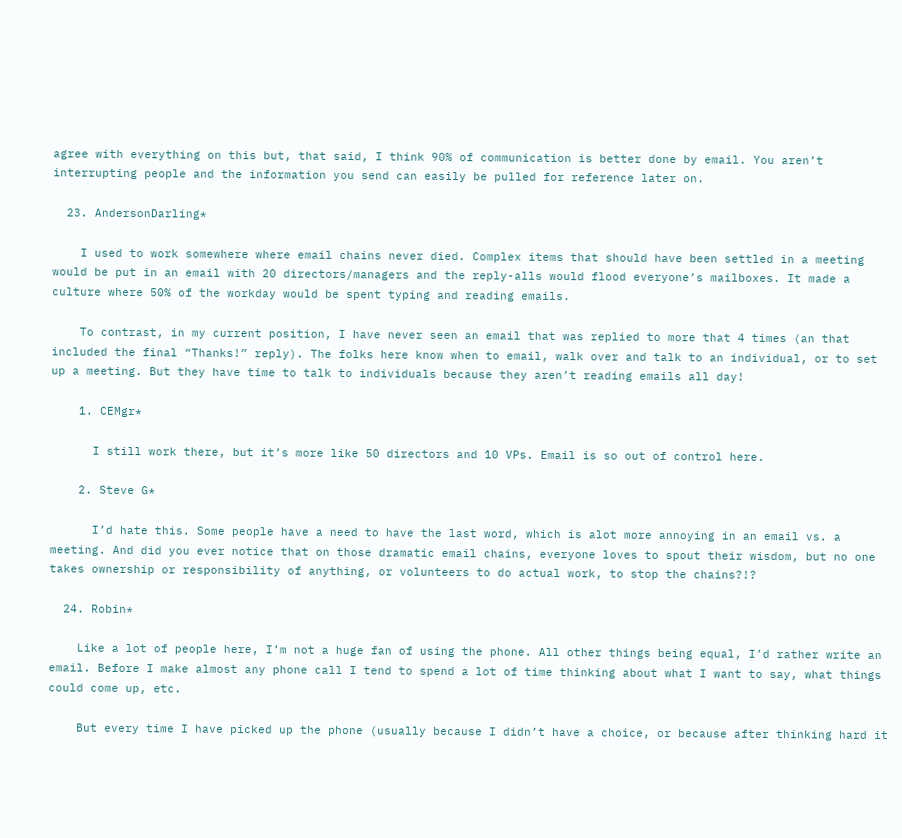agree with everything on this but, that said, I think 90% of communication is better done by email. You aren’t interrupting people and the information you send can easily be pulled for reference later on.

  23. AndersonDarling*

    I used to work somewhere where email chains never died. Complex items that should have been settled in a meeting would be put in an email with 20 directors/managers and the reply-alls would flood everyone’s mailboxes. It made a culture where 50% of the workday would be spent typing and reading emails.

    To contrast, in my current position, I have never seen an email that was replied to more that 4 times (an that included the final “Thanks!” reply). The folks here know when to email, walk over and talk to an individual, or to set up a meeting. But they have time to talk to individuals because they aren’t reading emails all day!

    1. CEMgr*

      I still work there, but it’s more like 50 directors and 10 VPs. Email is so out of control here.

    2. Steve G*

      I’d hate this. Some people have a need to have the last word, which is alot more annoying in an email vs. a meeting. And did you ever notice that on those dramatic email chains, everyone loves to spout their wisdom, but no one takes ownership or responsibility of anything, or volunteers to do actual work, to stop the chains?!?

  24. Robin*

    Like a lot of people here, I’m not a huge fan of using the phone. All other things being equal, I’d rather write an email. Before I make almost any phone call I tend to spend a lot of time thinking about what I want to say, what things could come up, etc.

    But every time I have picked up the phone (usually because I didn’t have a choice, or because after thinking hard it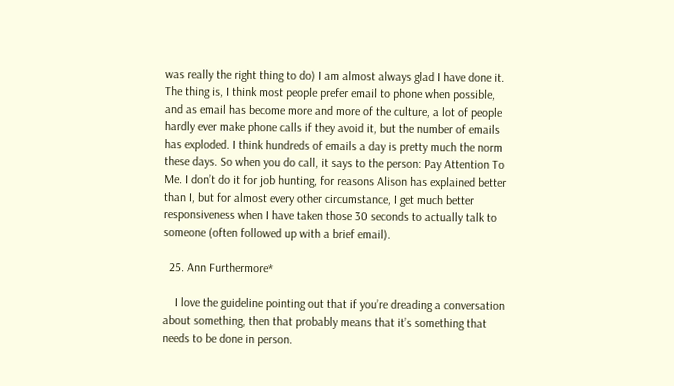was really the right thing to do) I am almost always glad I have done it. The thing is, I think most people prefer email to phone when possible, and as email has become more and more of the culture, a lot of people hardly ever make phone calls if they avoid it, but the number of emails has exploded. I think hundreds of emails a day is pretty much the norm these days. So when you do call, it says to the person: Pay Attention To Me. I don’t do it for job hunting, for reasons Alison has explained better than I, but for almost every other circumstance, I get much better responsiveness when I have taken those 30 seconds to actually talk to someone (often followed up with a brief email).

  25. Ann Furthermore*

    I love the guideline pointing out that if you’re dreading a conversation about something, then that probably means that it’s something that needs to be done in person.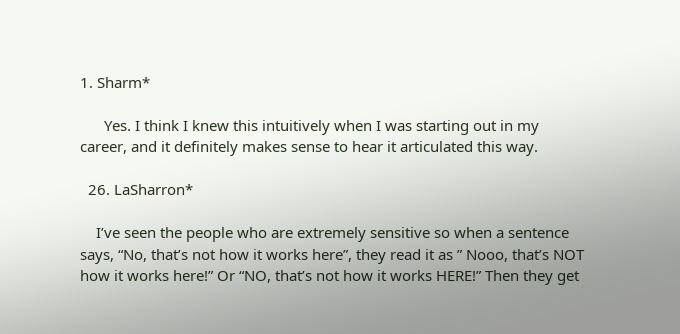1. Sharm*

      Yes. I think I knew this intuitively when I was starting out in my career, and it definitely makes sense to hear it articulated this way.

  26. LaSharron*

    I’ve seen the people who are extremely sensitive so when a sentence says, “No, that’s not how it works here”, they read it as ” Nooo, that’s NOT how it works here!” Or “NO, that’s not how it works HERE!” Then they get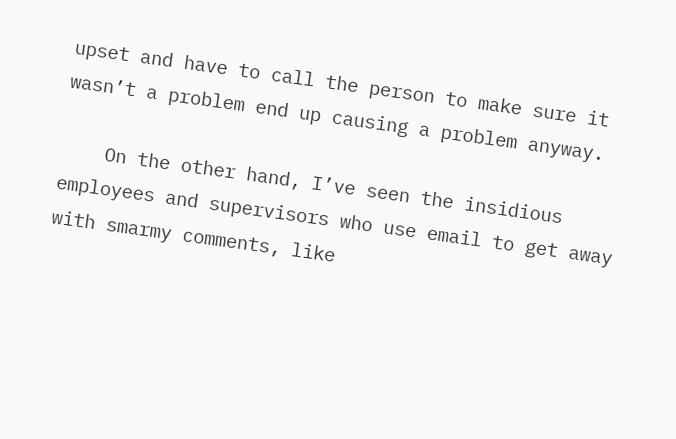upset and have to call the person to make sure it wasn’t a problem end up causing a problem anyway.

    On the other hand, I’ve seen the insidious employees and supervisors who use email to get away with smarmy comments, like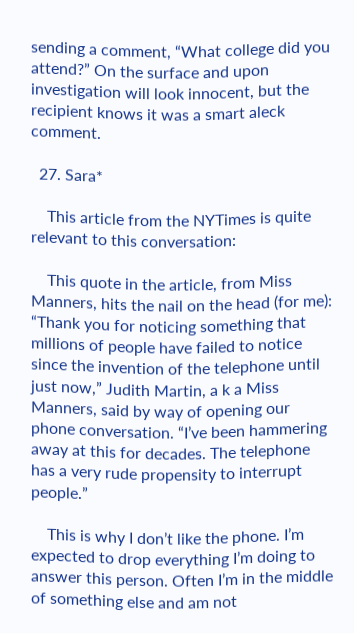sending a comment, “What college did you attend?” On the surface and upon investigation will look innocent, but the recipient knows it was a smart aleck comment.

  27. Sara*

    This article from the NYTimes is quite relevant to this conversation:

    This quote in the article, from Miss Manners, hits the nail on the head (for me): “Thank you for noticing something that millions of people have failed to notice since the invention of the telephone until just now,” Judith Martin, a k a Miss Manners, said by way of opening our phone conversation. “I’ve been hammering away at this for decades. The telephone has a very rude propensity to interrupt people.”

    This is why I don’t like the phone. I’m expected to drop everything I’m doing to answer this person. Often I’m in the middle of something else and am not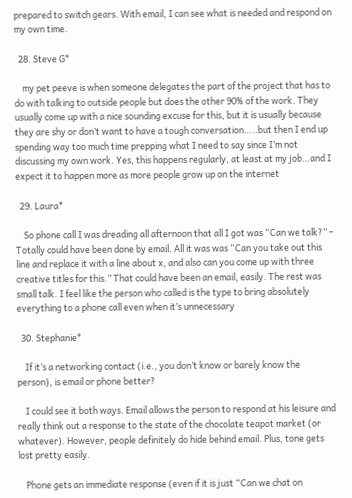prepared to switch gears. With email, I can see what is needed and respond on my own time.

  28. Steve G*

    my pet peeve is when someone delegates the part of the project that has to do with talking to outside people but does the other 90% of the work. They usually come up with a nice sounding excuse for this, but it is usually because they are shy or don’t want to have a tough conversation…..but then I end up spending way too much time prepping what I need to say since I’m not discussing my own work. Yes, this happens regularly, at least at my job…and I expect it to happen more as more people grow up on the internet

  29. Laura*

    So phone call I was dreading all afternoon that all I got was “Can we talk?” – Totally could have been done by email. All it was was “Can you take out this line and replace it with a line about x, and also can you come up with three creative titles for this.” That could have been an email, easily. The rest was small talk. I feel like the person who called is the type to bring absolutely everything to a phone call even when it’s unnecessary

  30. Stephanie*

    If it’s a networking contact (i.e., you don’t know or barely know the person), is email or phone better?

    I could see it both ways. Email allows the person to respond at his leisure and really think out a response to the state of the chocolate teapot market (or whatever). However, people definitely do hide behind email. Plus, tone gets lost pretty easily.

    Phone gets an immediate response (even if it is just “Can we chat on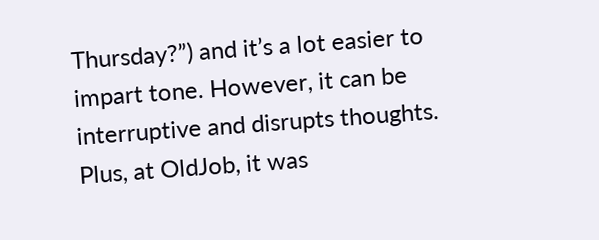Thursday?”) and it’s a lot easier to impart tone. However, it can be interruptive and disrupts thoughts. Plus, at OldJob, it was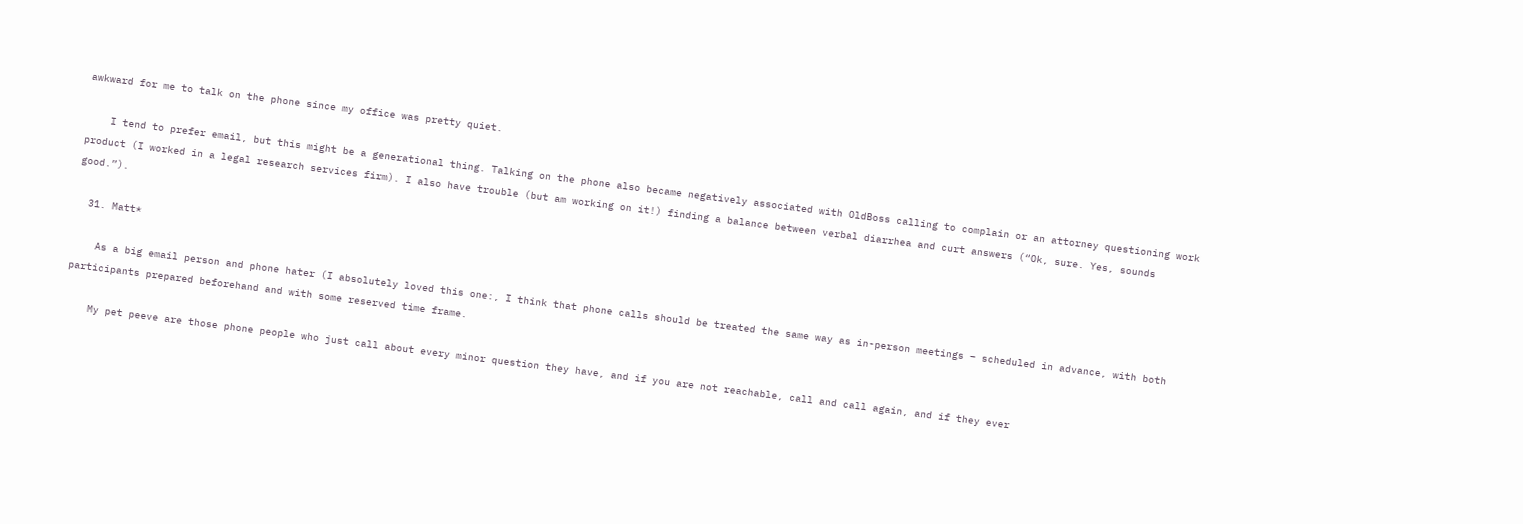awkward for me to talk on the phone since my office was pretty quiet.

    I tend to prefer email, but this might be a generational thing. Talking on the phone also became negatively associated with OldBoss calling to complain or an attorney questioning work product (I worked in a legal research services firm). I also have trouble (but am working on it!) finding a balance between verbal diarrhea and curt answers (“Ok, sure. Yes, sounds good.”).

  31. Matt*

    As a big email person and phone hater (I absolutely loved this one:, I think that phone calls should be treated the same way as in-person meetings – scheduled in advance, with both participants prepared beforehand and with some reserved time frame.

    My pet peeve are those phone people who just call about every minor question they have, and if you are not reachable, call and call again, and if they ever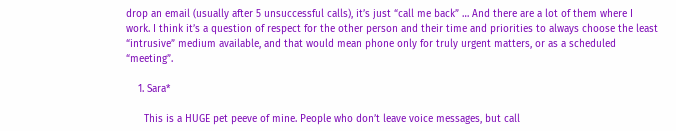drop an email (usually after 5 unsuccessful calls), it’s just “call me back” … And there are a lot of them where I work. I think it’s a question of respect for the other person and their time and priorities to always choose the least “intrusive” medium available, and that would mean phone only for truly urgent matters, or as a scheduled “meeting”.

    1. Sara*

      This is a HUGE pet peeve of mine. People who don’t leave voice messages, but call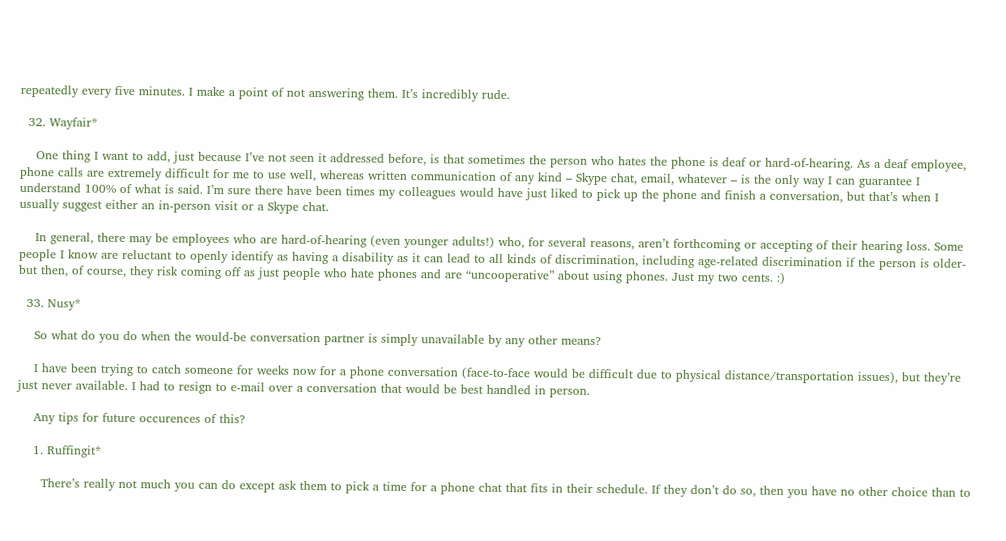repeatedly every five minutes. I make a point of not answering them. It’s incredibly rude.

  32. Wayfair*

    One thing I want to add, just because I’ve not seen it addressed before, is that sometimes the person who hates the phone is deaf or hard-of-hearing. As a deaf employee, phone calls are extremely difficult for me to use well, whereas written communication of any kind – Skype chat, email, whatever – is the only way I can guarantee I understand 100% of what is said. I’m sure there have been times my colleagues would have just liked to pick up the phone and finish a conversation, but that’s when I usually suggest either an in-person visit or a Skype chat.

    In general, there may be employees who are hard-of-hearing (even younger adults!) who, for several reasons, aren’t forthcoming or accepting of their hearing loss. Some people I know are reluctant to openly identify as having a disability as it can lead to all kinds of discrimination, including age-related discrimination if the person is older- but then, of course, they risk coming off as just people who hate phones and are “uncooperative” about using phones. Just my two cents. :)

  33. Nusy*

    So what do you do when the would-be conversation partner is simply unavailable by any other means?

    I have been trying to catch someone for weeks now for a phone conversation (face-to-face would be difficult due to physical distance/transportation issues), but they’re just never available. I had to resign to e-mail over a conversation that would be best handled in person.

    Any tips for future occurences of this?

    1. Ruffingit*

      There’s really not much you can do except ask them to pick a time for a phone chat that fits in their schedule. If they don’t do so, then you have no other choice than to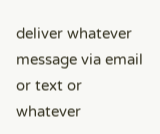deliver whatever message via email or text or whatever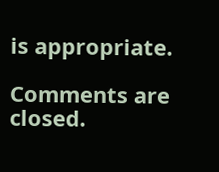is appropriate.

Comments are closed.